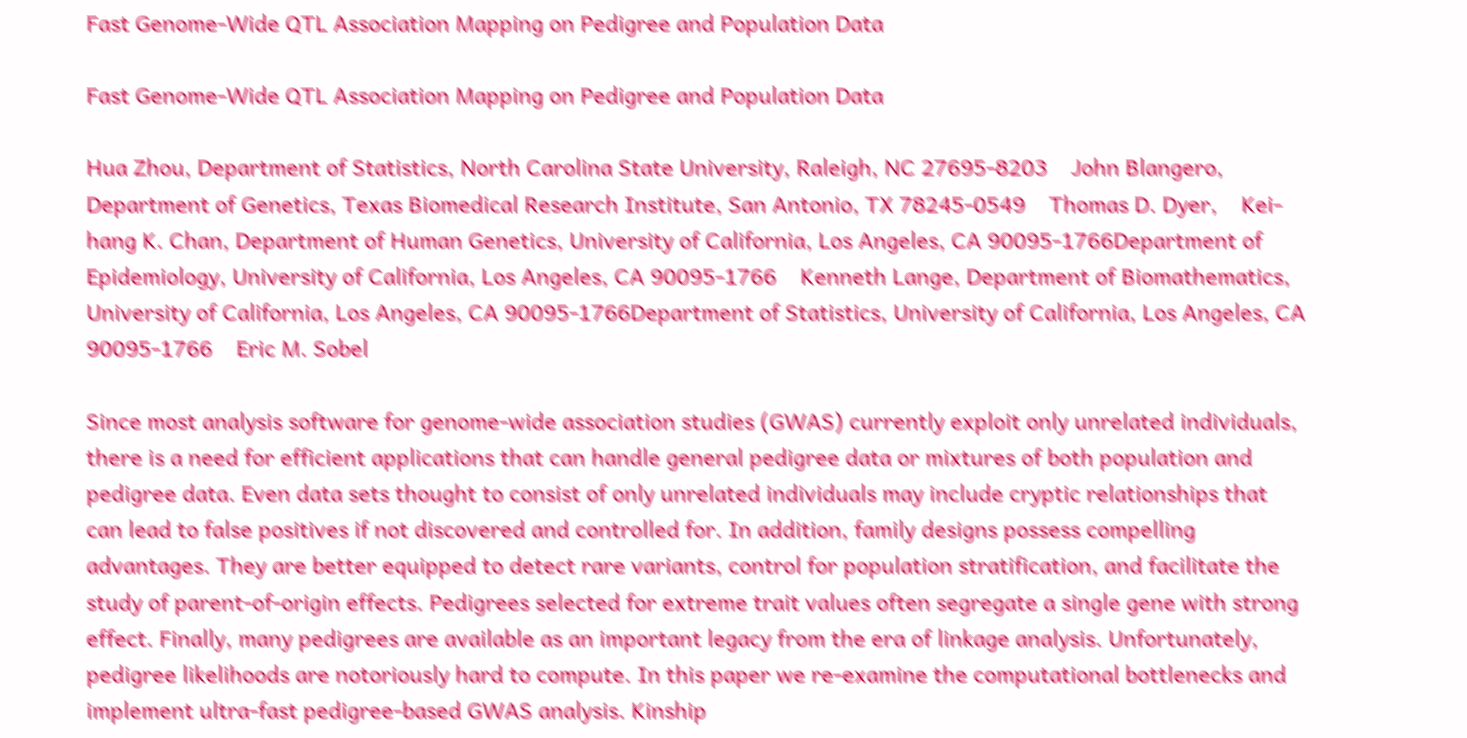Fast Genome-Wide QTL Association Mapping on Pedigree and Population Data

Fast Genome-Wide QTL Association Mapping on Pedigree and Population Data

Hua Zhou, Department of Statistics, North Carolina State University, Raleigh, NC 27695-8203    John Blangero, Department of Genetics, Texas Biomedical Research Institute, San Antonio, TX 78245-0549    Thomas D. Dyer,    Kei-hang K. Chan, Department of Human Genetics, University of California, Los Angeles, CA 90095-1766Department of Epidemiology, University of California, Los Angeles, CA 90095-1766    Kenneth Lange, Department of Biomathematics, University of California, Los Angeles, CA 90095-1766Department of Statistics, University of California, Los Angeles, CA 90095-1766    Eric M. Sobel

Since most analysis software for genome-wide association studies (GWAS) currently exploit only unrelated individuals, there is a need for efficient applications that can handle general pedigree data or mixtures of both population and pedigree data. Even data sets thought to consist of only unrelated individuals may include cryptic relationships that can lead to false positives if not discovered and controlled for. In addition, family designs possess compelling advantages. They are better equipped to detect rare variants, control for population stratification, and facilitate the study of parent-of-origin effects. Pedigrees selected for extreme trait values often segregate a single gene with strong effect. Finally, many pedigrees are available as an important legacy from the era of linkage analysis. Unfortunately, pedigree likelihoods are notoriously hard to compute. In this paper we re-examine the computational bottlenecks and implement ultra-fast pedigree-based GWAS analysis. Kinship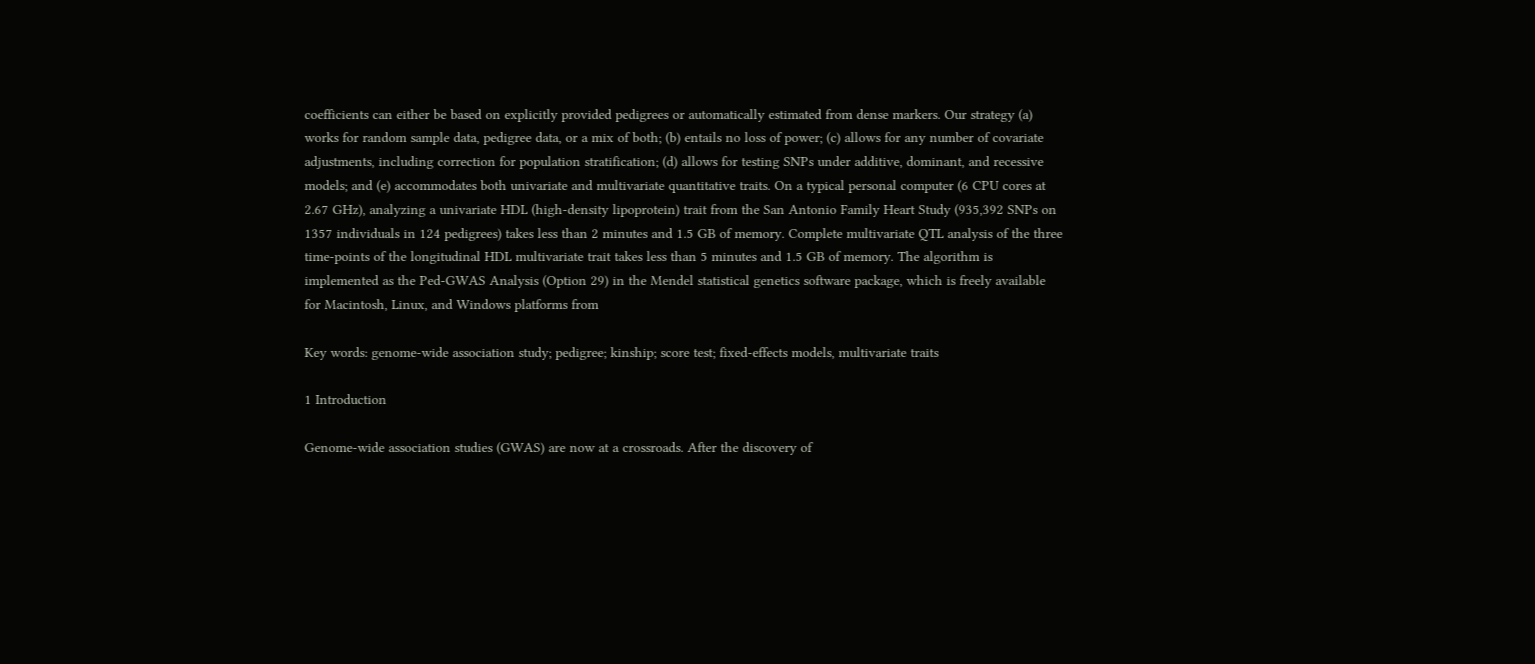coefficients can either be based on explicitly provided pedigrees or automatically estimated from dense markers. Our strategy (a) works for random sample data, pedigree data, or a mix of both; (b) entails no loss of power; (c) allows for any number of covariate adjustments, including correction for population stratification; (d) allows for testing SNPs under additive, dominant, and recessive models; and (e) accommodates both univariate and multivariate quantitative traits. On a typical personal computer (6 CPU cores at 2.67 GHz), analyzing a univariate HDL (high-density lipoprotein) trait from the San Antonio Family Heart Study (935,392 SNPs on 1357 individuals in 124 pedigrees) takes less than 2 minutes and 1.5 GB of memory. Complete multivariate QTL analysis of the three time-points of the longitudinal HDL multivariate trait takes less than 5 minutes and 1.5 GB of memory. The algorithm is implemented as the Ped-GWAS Analysis (Option 29) in the Mendel statistical genetics software package, which is freely available for Macintosh, Linux, and Windows platforms from

Key words: genome-wide association study; pedigree; kinship; score test; fixed-effects models, multivariate traits

1 Introduction

Genome-wide association studies (GWAS) are now at a crossroads. After the discovery of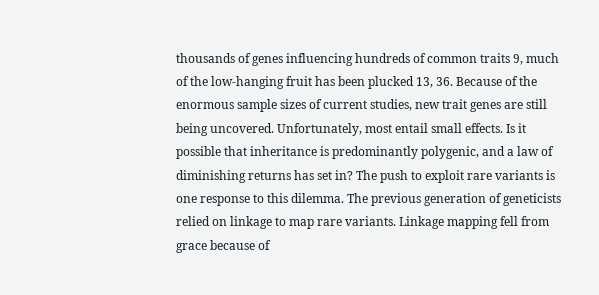thousands of genes influencing hundreds of common traits 9, much of the low-hanging fruit has been plucked 13, 36. Because of the enormous sample sizes of current studies, new trait genes are still being uncovered. Unfortunately, most entail small effects. Is it possible that inheritance is predominantly polygenic, and a law of diminishing returns has set in? The push to exploit rare variants is one response to this dilemma. The previous generation of geneticists relied on linkage to map rare variants. Linkage mapping fell from grace because of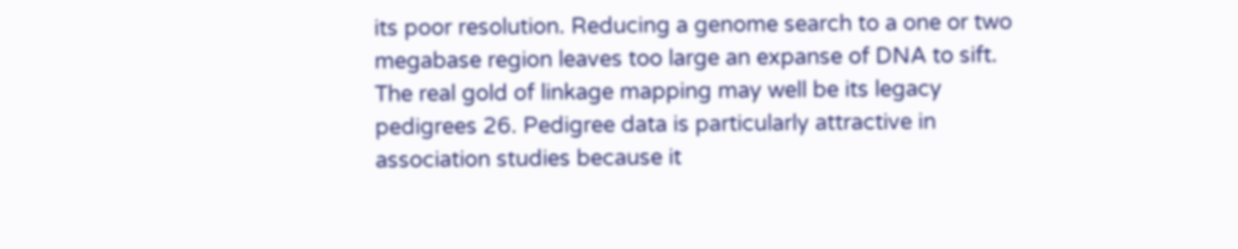its poor resolution. Reducing a genome search to a one or two megabase region leaves too large an expanse of DNA to sift. The real gold of linkage mapping may well be its legacy pedigrees 26. Pedigree data is particularly attractive in association studies because it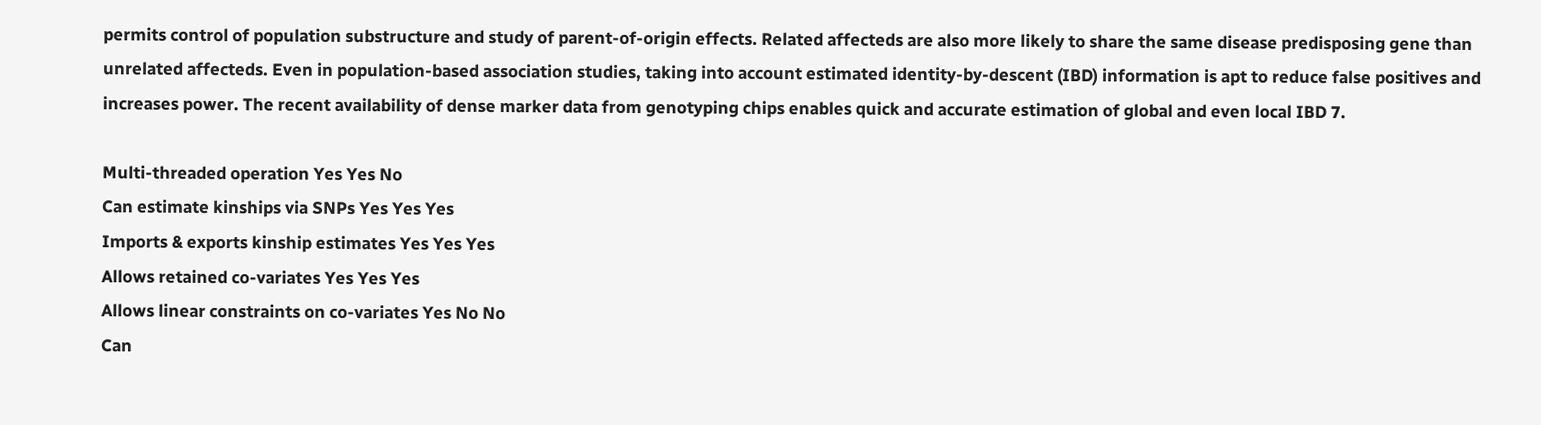permits control of population substructure and study of parent-of-origin effects. Related affecteds are also more likely to share the same disease predisposing gene than unrelated affecteds. Even in population-based association studies, taking into account estimated identity-by-descent (IBD) information is apt to reduce false positives and increases power. The recent availability of dense marker data from genotyping chips enables quick and accurate estimation of global and even local IBD 7.

Multi-threaded operation Yes Yes No
Can estimate kinships via SNPs Yes Yes Yes
Imports & exports kinship estimates Yes Yes Yes
Allows retained co-variates Yes Yes Yes
Allows linear constraints on co-variates Yes No No
Can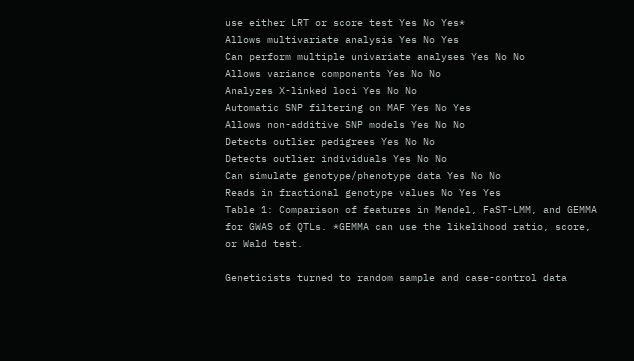use either LRT or score test Yes No Yes*
Allows multivariate analysis Yes No Yes
Can perform multiple univariate analyses Yes No No
Allows variance components Yes No No
Analyzes X-linked loci Yes No No
Automatic SNP filtering on MAF Yes No Yes
Allows non-additive SNP models Yes No No
Detects outlier pedigrees Yes No No
Detects outlier individuals Yes No No
Can simulate genotype/phenotype data Yes No No
Reads in fractional genotype values No Yes Yes
Table 1: Comparison of features in Mendel, FaST-LMM, and GEMMA for GWAS of QTLs. *GEMMA can use the likelihood ratio, score, or Wald test.

Geneticists turned to random sample and case-control data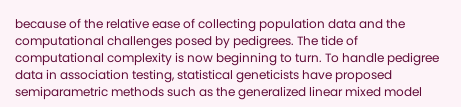because of the relative ease of collecting population data and the computational challenges posed by pedigrees. The tide of computational complexity is now beginning to turn. To handle pedigree data in association testing, statistical geneticists have proposed semiparametric methods such as the generalized linear mixed model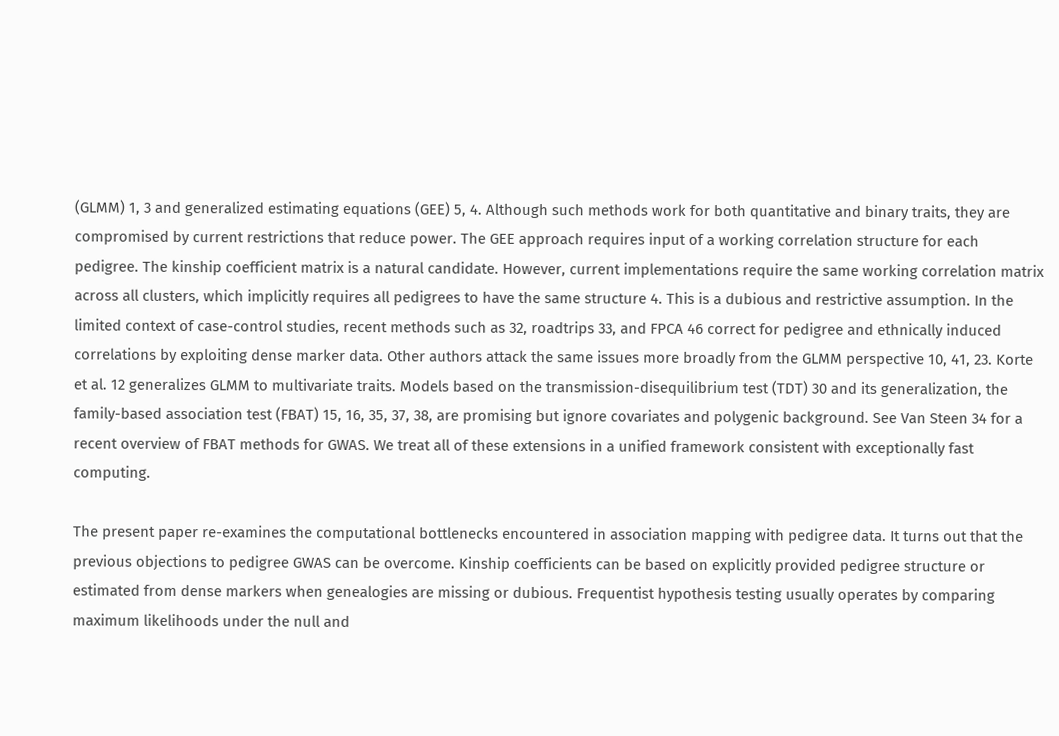(GLMM) 1, 3 and generalized estimating equations (GEE) 5, 4. Although such methods work for both quantitative and binary traits, they are compromised by current restrictions that reduce power. The GEE approach requires input of a working correlation structure for each pedigree. The kinship coefficient matrix is a natural candidate. However, current implementations require the same working correlation matrix across all clusters, which implicitly requires all pedigrees to have the same structure 4. This is a dubious and restrictive assumption. In the limited context of case-control studies, recent methods such as 32, roadtrips 33, and FPCA 46 correct for pedigree and ethnically induced correlations by exploiting dense marker data. Other authors attack the same issues more broadly from the GLMM perspective 10, 41, 23. Korte et al. 12 generalizes GLMM to multivariate traits. Models based on the transmission-disequilibrium test (TDT) 30 and its generalization, the family-based association test (FBAT) 15, 16, 35, 37, 38, are promising but ignore covariates and polygenic background. See Van Steen 34 for a recent overview of FBAT methods for GWAS. We treat all of these extensions in a unified framework consistent with exceptionally fast computing.

The present paper re-examines the computational bottlenecks encountered in association mapping with pedigree data. It turns out that the previous objections to pedigree GWAS can be overcome. Kinship coefficients can be based on explicitly provided pedigree structure or estimated from dense markers when genealogies are missing or dubious. Frequentist hypothesis testing usually operates by comparing maximum likelihoods under the null and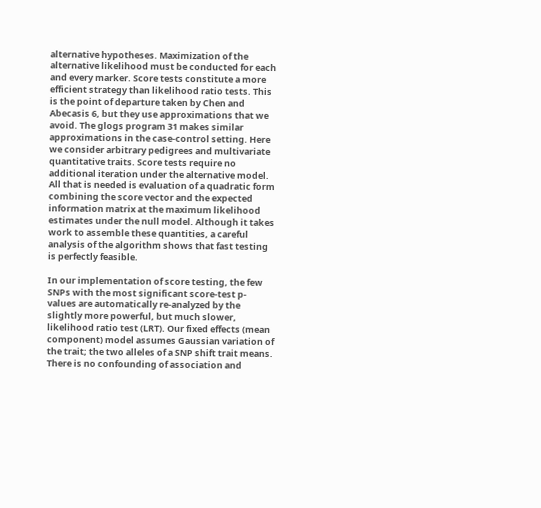alternative hypotheses. Maximization of the alternative likelihood must be conducted for each and every marker. Score tests constitute a more efficient strategy than likelihood ratio tests. This is the point of departure taken by Chen and Abecasis 6, but they use approximations that we avoid. The glogs program 31 makes similar approximations in the case-control setting. Here we consider arbitrary pedigrees and multivariate quantitative traits. Score tests require no additional iteration under the alternative model. All that is needed is evaluation of a quadratic form combining the score vector and the expected information matrix at the maximum likelihood estimates under the null model. Although it takes work to assemble these quantities, a careful analysis of the algorithm shows that fast testing is perfectly feasible.

In our implementation of score testing, the few SNPs with the most significant score-test p-values are automatically re-analyzed by the slightly more powerful, but much slower, likelihood ratio test (LRT). Our fixed effects (mean component) model assumes Gaussian variation of the trait; the two alleles of a SNP shift trait means. There is no confounding of association and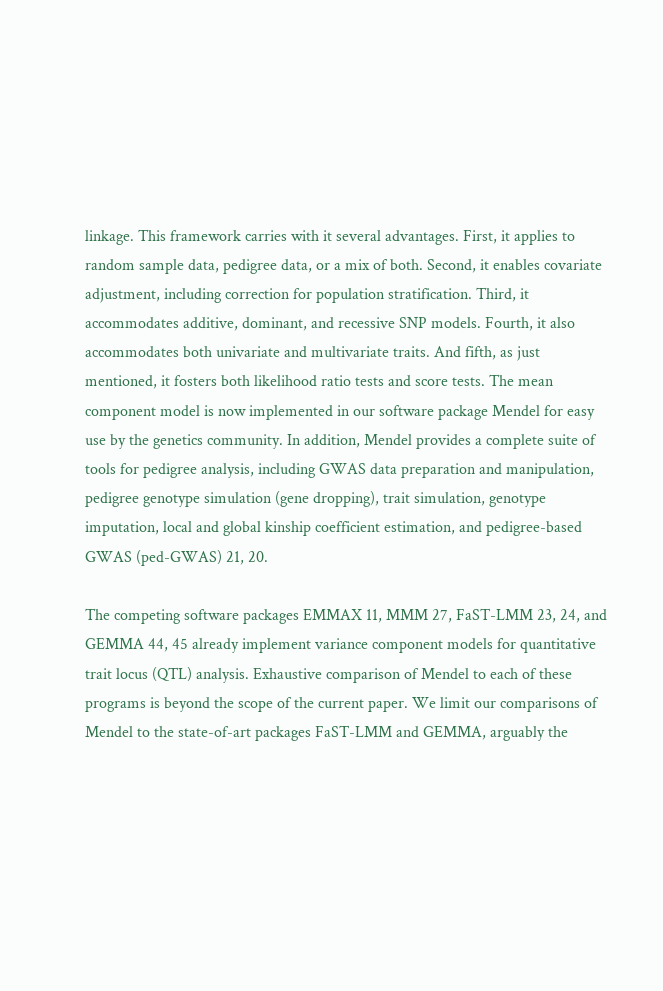linkage. This framework carries with it several advantages. First, it applies to random sample data, pedigree data, or a mix of both. Second, it enables covariate adjustment, including correction for population stratification. Third, it accommodates additive, dominant, and recessive SNP models. Fourth, it also accommodates both univariate and multivariate traits. And fifth, as just mentioned, it fosters both likelihood ratio tests and score tests. The mean component model is now implemented in our software package Mendel for easy use by the genetics community. In addition, Mendel provides a complete suite of tools for pedigree analysis, including GWAS data preparation and manipulation, pedigree genotype simulation (gene dropping), trait simulation, genotype imputation, local and global kinship coefficient estimation, and pedigree-based GWAS (ped-GWAS) 21, 20.

The competing software packages EMMAX 11, MMM 27, FaST-LMM 23, 24, and GEMMA 44, 45 already implement variance component models for quantitative trait locus (QTL) analysis. Exhaustive comparison of Mendel to each of these programs is beyond the scope of the current paper. We limit our comparisons of Mendel to the state-of-art packages FaST-LMM and GEMMA, arguably the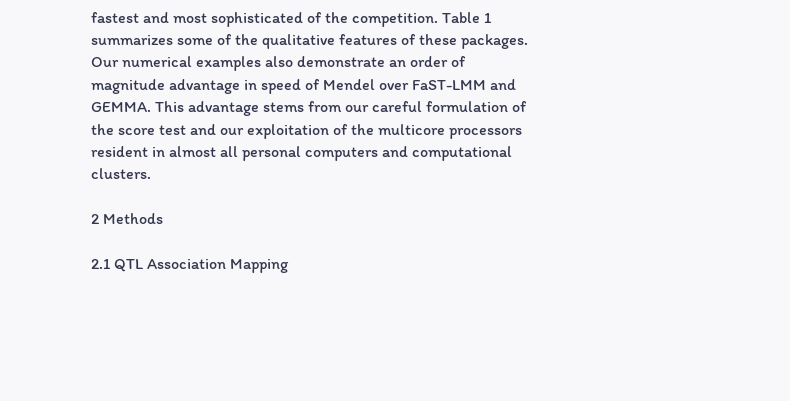fastest and most sophisticated of the competition. Table 1 summarizes some of the qualitative features of these packages. Our numerical examples also demonstrate an order of magnitude advantage in speed of Mendel over FaST-LMM and GEMMA. This advantage stems from our careful formulation of the score test and our exploitation of the multicore processors resident in almost all personal computers and computational clusters.

2 Methods

2.1 QTL Association Mapping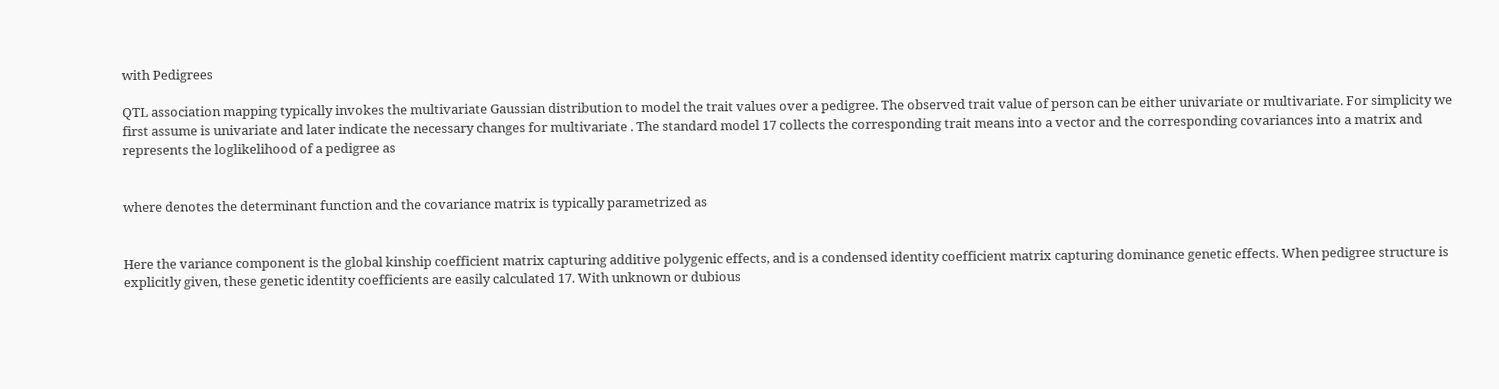with Pedigrees

QTL association mapping typically invokes the multivariate Gaussian distribution to model the trait values over a pedigree. The observed trait value of person can be either univariate or multivariate. For simplicity we first assume is univariate and later indicate the necessary changes for multivariate . The standard model 17 collects the corresponding trait means into a vector and the corresponding covariances into a matrix and represents the loglikelihood of a pedigree as


where denotes the determinant function and the covariance matrix is typically parametrized as


Here the variance component is the global kinship coefficient matrix capturing additive polygenic effects, and is a condensed identity coefficient matrix capturing dominance genetic effects. When pedigree structure is explicitly given, these genetic identity coefficients are easily calculated 17. With unknown or dubious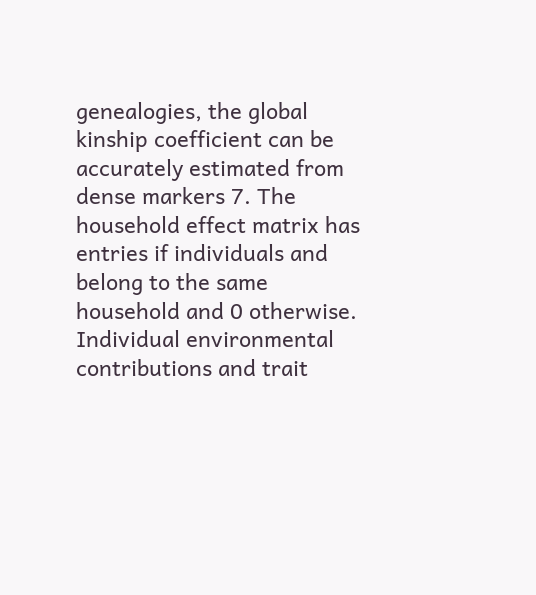genealogies, the global kinship coefficient can be accurately estimated from dense markers 7. The household effect matrix has entries if individuals and belong to the same household and 0 otherwise. Individual environmental contributions and trait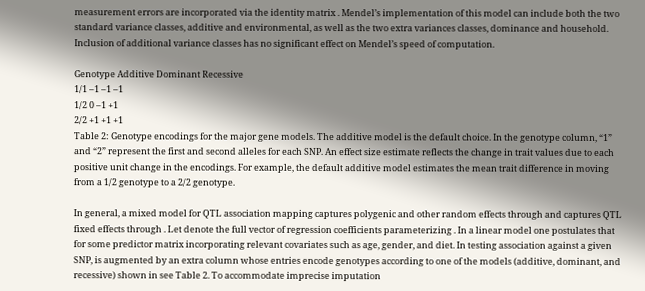measurement errors are incorporated via the identity matrix . Mendel’s implementation of this model can include both the two standard variance classes, additive and environmental, as well as the two extra variances classes, dominance and household. Inclusion of additional variance classes has no significant effect on Mendel’s speed of computation.

Genotype Additive Dominant Recessive
1/1 –1 –1 –1
1/2 0 –1 +1
2/2 +1 +1 +1
Table 2: Genotype encodings for the major gene models. The additive model is the default choice. In the genotype column, “1” and “2” represent the first and second alleles for each SNP. An effect size estimate reflects the change in trait values due to each positive unit change in the encodings. For example, the default additive model estimates the mean trait difference in moving from a 1/2 genotype to a 2/2 genotype.

In general, a mixed model for QTL association mapping captures polygenic and other random effects through and captures QTL fixed effects through . Let denote the full vector of regression coefficients parameterizing . In a linear model one postulates that for some predictor matrix incorporating relevant covariates such as age, gender, and diet. In testing association against a given SNP, is augmented by an extra column whose entries encode genotypes according to one of the models (additive, dominant, and recessive) shown in see Table 2. To accommodate imprecise imputation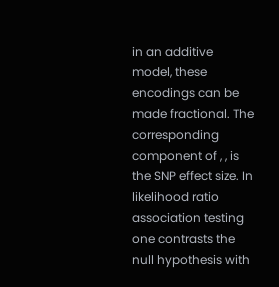in an additive model, these encodings can be made fractional. The corresponding component of , , is the SNP effect size. In likelihood ratio association testing one contrasts the null hypothesis with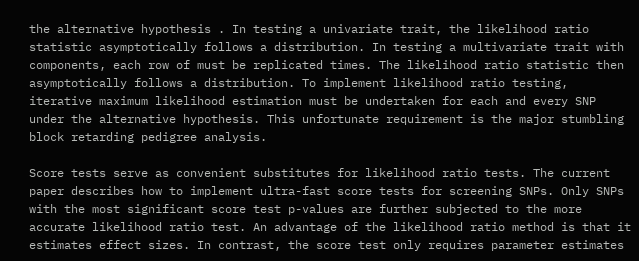the alternative hypothesis . In testing a univariate trait, the likelihood ratio statistic asymptotically follows a distribution. In testing a multivariate trait with components, each row of must be replicated times. The likelihood ratio statistic then asymptotically follows a distribution. To implement likelihood ratio testing, iterative maximum likelihood estimation must be undertaken for each and every SNP under the alternative hypothesis. This unfortunate requirement is the major stumbling block retarding pedigree analysis.

Score tests serve as convenient substitutes for likelihood ratio tests. The current paper describes how to implement ultra-fast score tests for screening SNPs. Only SNPs with the most significant score test p-values are further subjected to the more accurate likelihood ratio test. An advantage of the likelihood ratio method is that it estimates effect sizes. In contrast, the score test only requires parameter estimates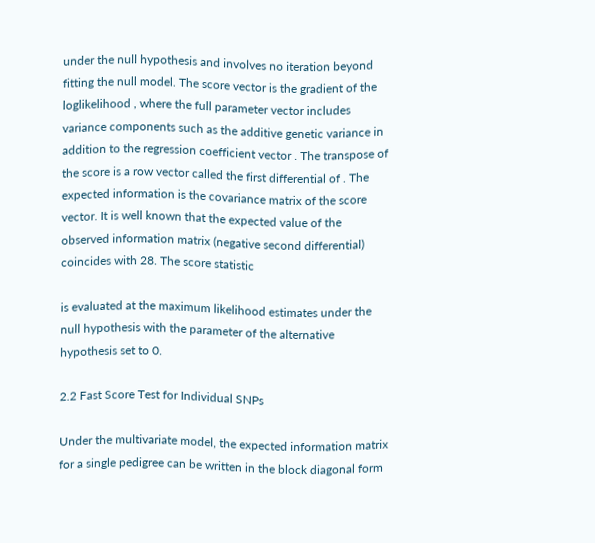under the null hypothesis and involves no iteration beyond fitting the null model. The score vector is the gradient of the loglikelihood , where the full parameter vector includes variance components such as the additive genetic variance in addition to the regression coefficient vector . The transpose of the score is a row vector called the first differential of . The expected information is the covariance matrix of the score vector. It is well known that the expected value of the observed information matrix (negative second differential) coincides with 28. The score statistic

is evaluated at the maximum likelihood estimates under the null hypothesis with the parameter of the alternative hypothesis set to 0.

2.2 Fast Score Test for Individual SNPs

Under the multivariate model, the expected information matrix for a single pedigree can be written in the block diagonal form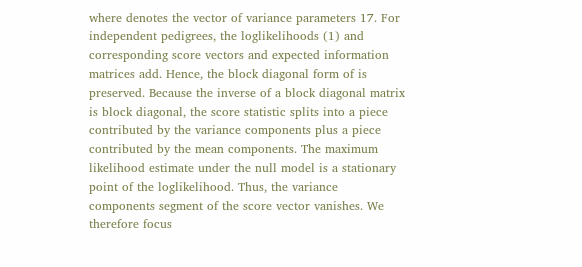where denotes the vector of variance parameters 17. For independent pedigrees, the loglikelihoods (1) and corresponding score vectors and expected information matrices add. Hence, the block diagonal form of is preserved. Because the inverse of a block diagonal matrix is block diagonal, the score statistic splits into a piece contributed by the variance components plus a piece contributed by the mean components. The maximum likelihood estimate under the null model is a stationary point of the loglikelihood. Thus, the variance components segment of the score vector vanishes. We therefore focus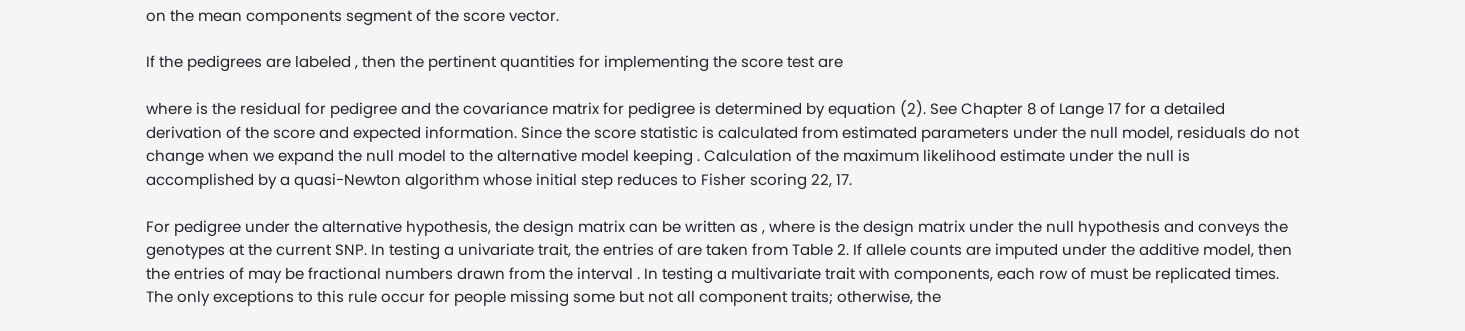on the mean components segment of the score vector.

If the pedigrees are labeled , then the pertinent quantities for implementing the score test are

where is the residual for pedigree and the covariance matrix for pedigree is determined by equation (2). See Chapter 8 of Lange 17 for a detailed derivation of the score and expected information. Since the score statistic is calculated from estimated parameters under the null model, residuals do not change when we expand the null model to the alternative model keeping . Calculation of the maximum likelihood estimate under the null is accomplished by a quasi-Newton algorithm whose initial step reduces to Fisher scoring 22, 17.

For pedigree under the alternative hypothesis, the design matrix can be written as , where is the design matrix under the null hypothesis and conveys the genotypes at the current SNP. In testing a univariate trait, the entries of are taken from Table 2. If allele counts are imputed under the additive model, then the entries of may be fractional numbers drawn from the interval . In testing a multivariate trait with components, each row of must be replicated times. The only exceptions to this rule occur for people missing some but not all component traits; otherwise, the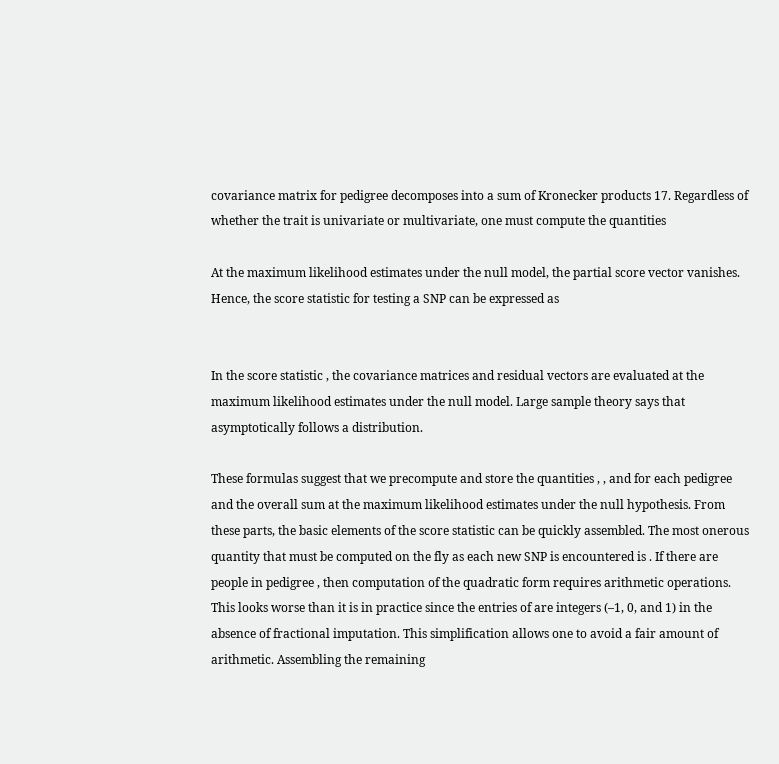covariance matrix for pedigree decomposes into a sum of Kronecker products 17. Regardless of whether the trait is univariate or multivariate, one must compute the quantities

At the maximum likelihood estimates under the null model, the partial score vector vanishes. Hence, the score statistic for testing a SNP can be expressed as


In the score statistic , the covariance matrices and residual vectors are evaluated at the maximum likelihood estimates under the null model. Large sample theory says that asymptotically follows a distribution.

These formulas suggest that we precompute and store the quantities , , and for each pedigree and the overall sum at the maximum likelihood estimates under the null hypothesis. From these parts, the basic elements of the score statistic can be quickly assembled. The most onerous quantity that must be computed on the fly as each new SNP is encountered is . If there are people in pedigree , then computation of the quadratic form requires arithmetic operations. This looks worse than it is in practice since the entries of are integers (–1, 0, and 1) in the absence of fractional imputation. This simplification allows one to avoid a fair amount of arithmetic. Assembling the remaining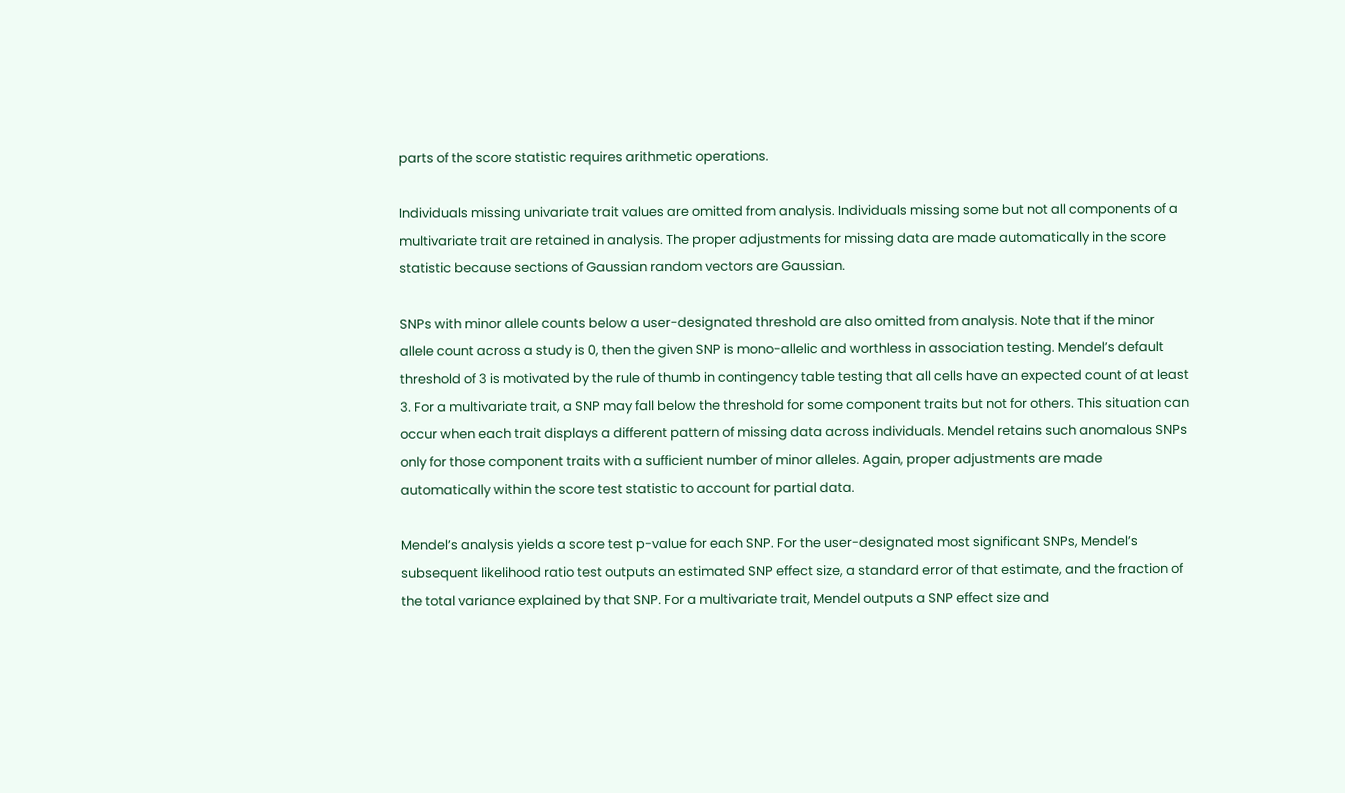parts of the score statistic requires arithmetic operations.

Individuals missing univariate trait values are omitted from analysis. Individuals missing some but not all components of a multivariate trait are retained in analysis. The proper adjustments for missing data are made automatically in the score statistic because sections of Gaussian random vectors are Gaussian.

SNPs with minor allele counts below a user-designated threshold are also omitted from analysis. Note that if the minor allele count across a study is 0, then the given SNP is mono-allelic and worthless in association testing. Mendel’s default threshold of 3 is motivated by the rule of thumb in contingency table testing that all cells have an expected count of at least 3. For a multivariate trait, a SNP may fall below the threshold for some component traits but not for others. This situation can occur when each trait displays a different pattern of missing data across individuals. Mendel retains such anomalous SNPs only for those component traits with a sufficient number of minor alleles. Again, proper adjustments are made automatically within the score test statistic to account for partial data.

Mendel’s analysis yields a score test p-value for each SNP. For the user-designated most significant SNPs, Mendel’s subsequent likelihood ratio test outputs an estimated SNP effect size, a standard error of that estimate, and the fraction of the total variance explained by that SNP. For a multivariate trait, Mendel outputs a SNP effect size and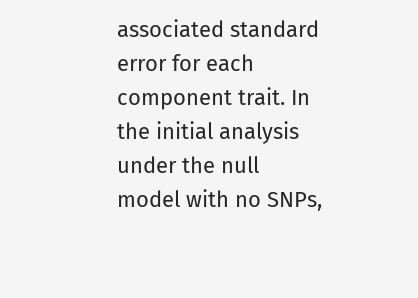associated standard error for each component trait. In the initial analysis under the null model with no SNPs,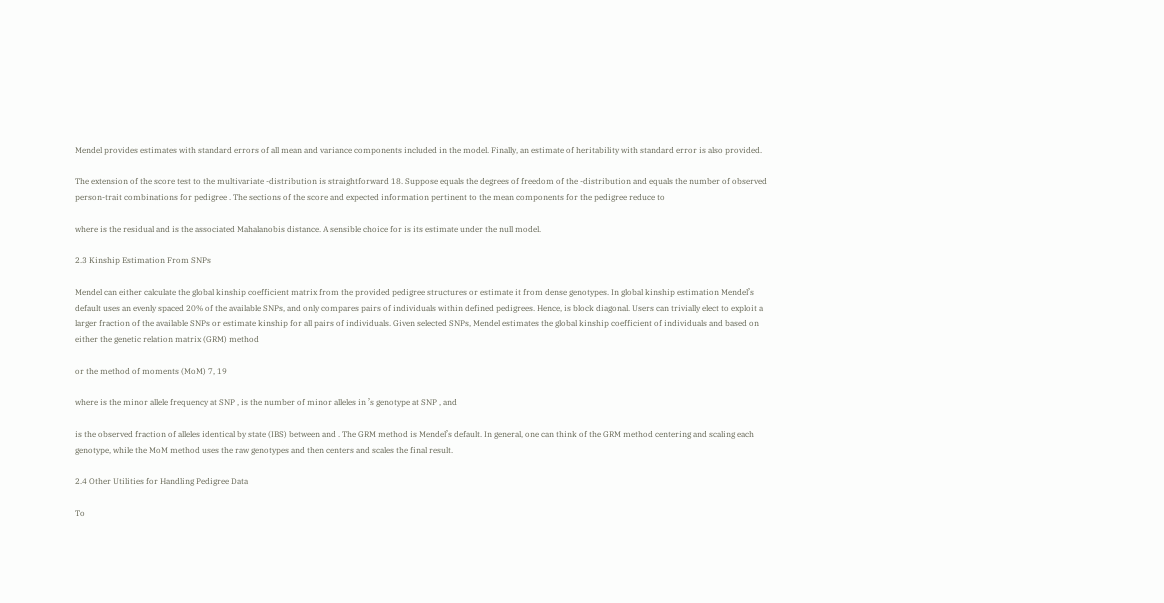Mendel provides estimates with standard errors of all mean and variance components included in the model. Finally, an estimate of heritability with standard error is also provided.

The extension of the score test to the multivariate -distribution is straightforward 18. Suppose equals the degrees of freedom of the -distribution and equals the number of observed person-trait combinations for pedigree . The sections of the score and expected information pertinent to the mean components for the pedigree reduce to

where is the residual and is the associated Mahalanobis distance. A sensible choice for is its estimate under the null model.

2.3 Kinship Estimation From SNPs

Mendel can either calculate the global kinship coefficient matrix from the provided pedigree structures or estimate it from dense genotypes. In global kinship estimation Mendel’s default uses an evenly spaced 20% of the available SNPs, and only compares pairs of individuals within defined pedigrees. Hence, is block diagonal. Users can trivially elect to exploit a larger fraction of the available SNPs or estimate kinship for all pairs of individuals. Given selected SNPs, Mendel estimates the global kinship coefficient of individuals and based on either the genetic relation matrix (GRM) method

or the method of moments (MoM) 7, 19

where is the minor allele frequency at SNP , is the number of minor alleles in ’s genotype at SNP , and

is the observed fraction of alleles identical by state (IBS) between and . The GRM method is Mendel’s default. In general, one can think of the GRM method centering and scaling each genotype, while the MoM method uses the raw genotypes and then centers and scales the final result.

2.4 Other Utilities for Handling Pedigree Data

To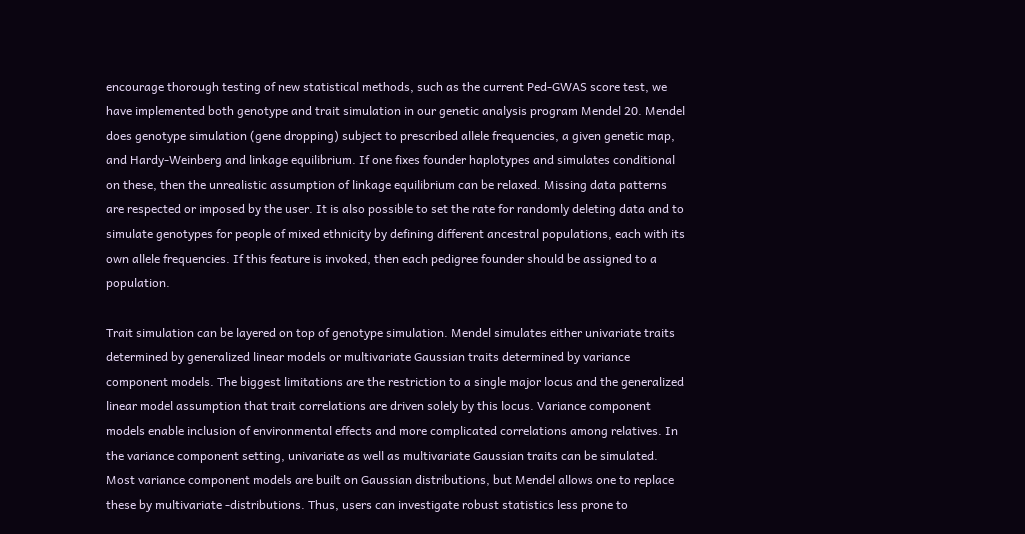encourage thorough testing of new statistical methods, such as the current Ped-GWAS score test, we have implemented both genotype and trait simulation in our genetic analysis program Mendel 20. Mendel does genotype simulation (gene dropping) subject to prescribed allele frequencies, a given genetic map, and Hardy-Weinberg and linkage equilibrium. If one fixes founder haplotypes and simulates conditional on these, then the unrealistic assumption of linkage equilibrium can be relaxed. Missing data patterns are respected or imposed by the user. It is also possible to set the rate for randomly deleting data and to simulate genotypes for people of mixed ethnicity by defining different ancestral populations, each with its own allele frequencies. If this feature is invoked, then each pedigree founder should be assigned to a population.

Trait simulation can be layered on top of genotype simulation. Mendel simulates either univariate traits determined by generalized linear models or multivariate Gaussian traits determined by variance component models. The biggest limitations are the restriction to a single major locus and the generalized linear model assumption that trait correlations are driven solely by this locus. Variance component models enable inclusion of environmental effects and more complicated correlations among relatives. In the variance component setting, univariate as well as multivariate Gaussian traits can be simulated. Most variance component models are built on Gaussian distributions, but Mendel allows one to replace these by multivariate -distributions. Thus, users can investigate robust statistics less prone to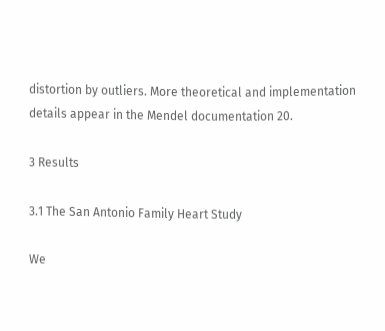distortion by outliers. More theoretical and implementation details appear in the Mendel documentation 20.

3 Results

3.1 The San Antonio Family Heart Study

We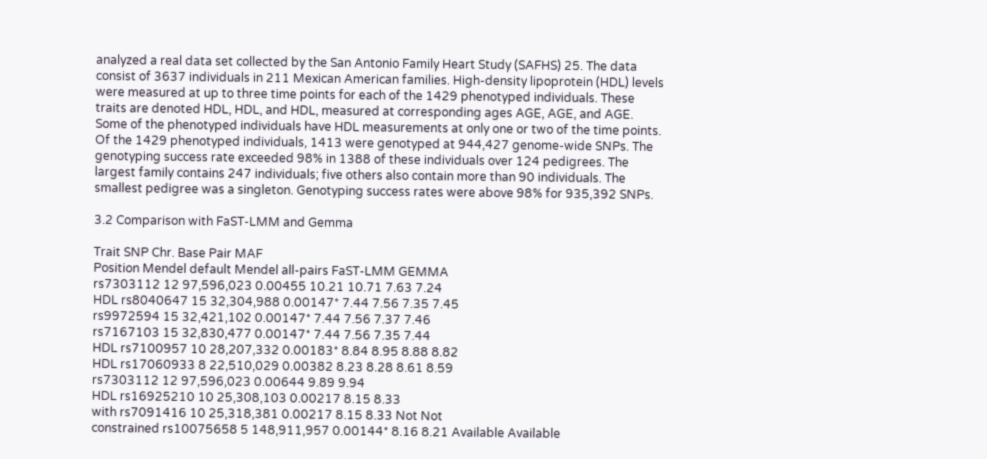analyzed a real data set collected by the San Antonio Family Heart Study (SAFHS) 25. The data consist of 3637 individuals in 211 Mexican American families. High-density lipoprotein (HDL) levels were measured at up to three time points for each of the 1429 phenotyped individuals. These traits are denoted HDL, HDL, and HDL, measured at corresponding ages AGE, AGE, and AGE. Some of the phenotyped individuals have HDL measurements at only one or two of the time points. Of the 1429 phenotyped individuals, 1413 were genotyped at 944,427 genome-wide SNPs. The genotyping success rate exceeded 98% in 1388 of these individuals over 124 pedigrees. The largest family contains 247 individuals; five others also contain more than 90 individuals. The smallest pedigree was a singleton. Genotyping success rates were above 98% for 935,392 SNPs.

3.2 Comparison with FaST-LMM and Gemma

Trait SNP Chr. Base Pair MAF
Position Mendel default Mendel all-pairs FaST-LMM GEMMA
rs7303112 12 97,596,023 0.00455 10.21 10.71 7.63 7.24
HDL rs8040647 15 32,304,988 0.00147* 7.44 7.56 7.35 7.45
rs9972594 15 32,421,102 0.00147* 7.44 7.56 7.37 7.46
rs7167103 15 32,830,477 0.00147* 7.44 7.56 7.35 7.44
HDL rs7100957 10 28,207,332 0.00183* 8.84 8.95 8.88 8.82
HDL rs17060933 8 22,510,029 0.00382 8.23 8.28 8.61 8.59
rs7303112 12 97,596,023 0.00644 9.89 9.94
HDL rs16925210 10 25,308,103 0.00217 8.15 8.33
with rs7091416 10 25,318,381 0.00217 8.15 8.33 Not Not
constrained rs10075658 5 148,911,957 0.00144* 8.16 8.21 Available Available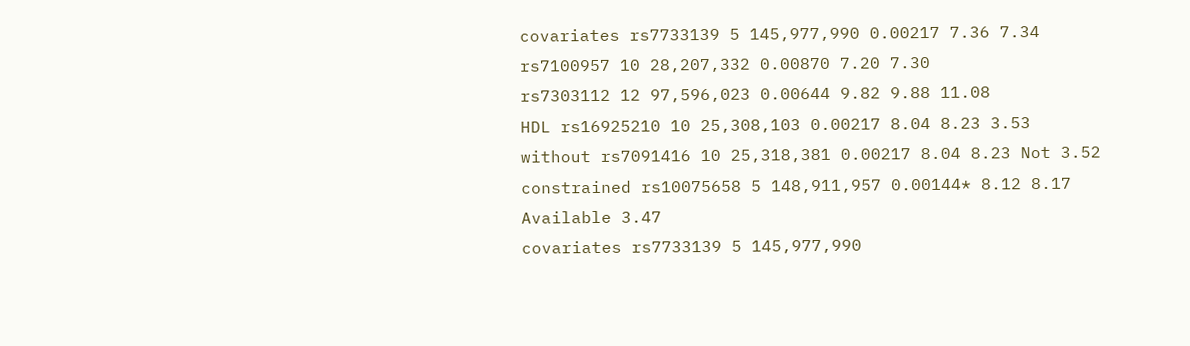covariates rs7733139 5 145,977,990 0.00217 7.36 7.34
rs7100957 10 28,207,332 0.00870 7.20 7.30
rs7303112 12 97,596,023 0.00644 9.82 9.88 11.08
HDL rs16925210 10 25,308,103 0.00217 8.04 8.23 3.53
without rs7091416 10 25,318,381 0.00217 8.04 8.23 Not 3.52
constrained rs10075658 5 148,911,957 0.00144* 8.12 8.17 Available 3.47
covariates rs7733139 5 145,977,990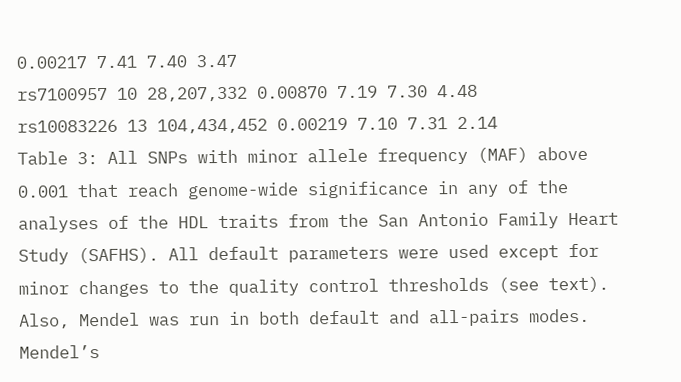0.00217 7.41 7.40 3.47
rs7100957 10 28,207,332 0.00870 7.19 7.30 4.48
rs10083226 13 104,434,452 0.00219 7.10 7.31 2.14
Table 3: All SNPs with minor allele frequency (MAF) above 0.001 that reach genome-wide significance in any of the analyses of the HDL traits from the San Antonio Family Heart Study (SAFHS). All default parameters were used except for minor changes to the quality control thresholds (see text). Also, Mendel was run in both default and all-pairs modes. Mendel’s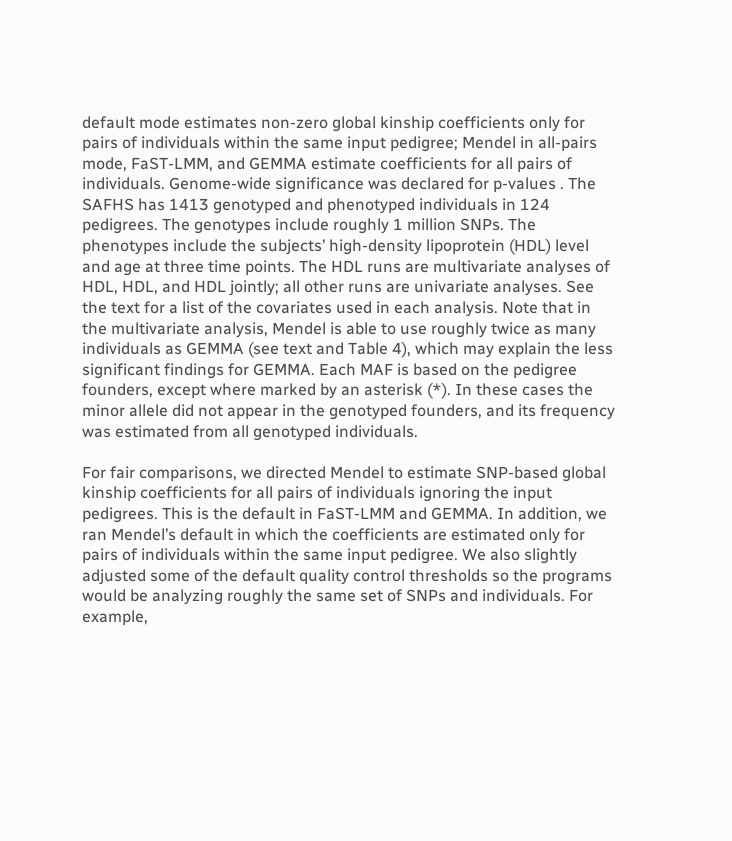default mode estimates non-zero global kinship coefficients only for pairs of individuals within the same input pedigree; Mendel in all-pairs mode, FaST-LMM, and GEMMA estimate coefficients for all pairs of individuals. Genome-wide significance was declared for p-values . The SAFHS has 1413 genotyped and phenotyped individuals in 124 pedigrees. The genotypes include roughly 1 million SNPs. The phenotypes include the subjects’ high-density lipoprotein (HDL) level and age at three time points. The HDL runs are multivariate analyses of HDL, HDL, and HDL jointly; all other runs are univariate analyses. See the text for a list of the covariates used in each analysis. Note that in the multivariate analysis, Mendel is able to use roughly twice as many individuals as GEMMA (see text and Table 4), which may explain the less significant findings for GEMMA. Each MAF is based on the pedigree founders, except where marked by an asterisk (*). In these cases the minor allele did not appear in the genotyped founders, and its frequency was estimated from all genotyped individuals.

For fair comparisons, we directed Mendel to estimate SNP-based global kinship coefficients for all pairs of individuals ignoring the input pedigrees. This is the default in FaST-LMM and GEMMA. In addition, we ran Mendel’s default in which the coefficients are estimated only for pairs of individuals within the same input pedigree. We also slightly adjusted some of the default quality control thresholds so the programs would be analyzing roughly the same set of SNPs and individuals. For example,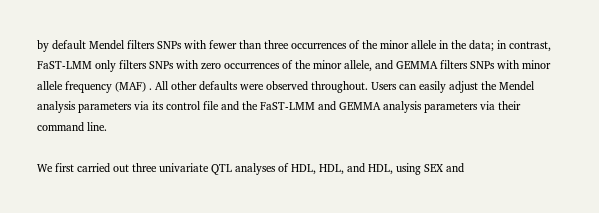by default Mendel filters SNPs with fewer than three occurrences of the minor allele in the data; in contrast, FaST-LMM only filters SNPs with zero occurrences of the minor allele, and GEMMA filters SNPs with minor allele frequency (MAF) . All other defaults were observed throughout. Users can easily adjust the Mendel analysis parameters via its control file and the FaST-LMM and GEMMA analysis parameters via their command line.

We first carried out three univariate QTL analyses of HDL, HDL, and HDL, using SEX and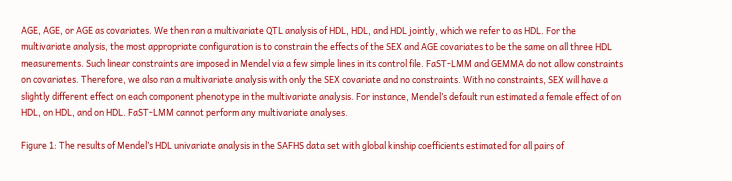AGE, AGE, or AGE as covariates. We then ran a multivariate QTL analysis of HDL, HDL, and HDL jointly, which we refer to as HDL. For the multivariate analysis, the most appropriate configuration is to constrain the effects of the SEX and AGE covariates to be the same on all three HDL measurements. Such linear constraints are imposed in Mendel via a few simple lines in its control file. FaST-LMM and GEMMA do not allow constraints on covariates. Therefore, we also ran a multivariate analysis with only the SEX covariate and no constraints. With no constraints, SEX will have a slightly different effect on each component phenotype in the multivariate analysis. For instance, Mendel’s default run estimated a female effect of on HDL, on HDL, and on HDL. FaST-LMM cannot perform any multivariate analyses.

Figure 1: The results of Mendel’s HDL univariate analysis in the SAFHS data set with global kinship coefficients estimated for all pairs of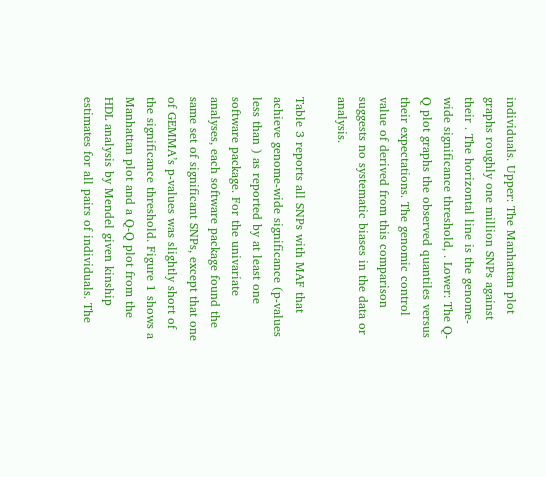individuals. Upper: The Manhattan plot graphs roughly one million SNPs against their . The horizontal line is the genome-wide significance threshold, . Lower: The Q-Q plot graphs the observed quantiles versus their expectations. The genomic control value of derived from this comparison suggests no systematic biases in the data or analysis.

Table 3 reports all SNPs with MAF that achieve genome-wide significance (p-values less than ) as reported by at least one software package. For the univariate analyses, each software package found the same set of significant SNPs, except that one of GEMMA’s p-values was slightly short of the significance threshold. Figure 1 shows a Manhattan plot and a Q-Q plot from the HDL analysis by Mendel given kinship estimates for all pairs of individuals. The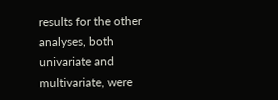results for the other analyses, both univariate and multivariate, were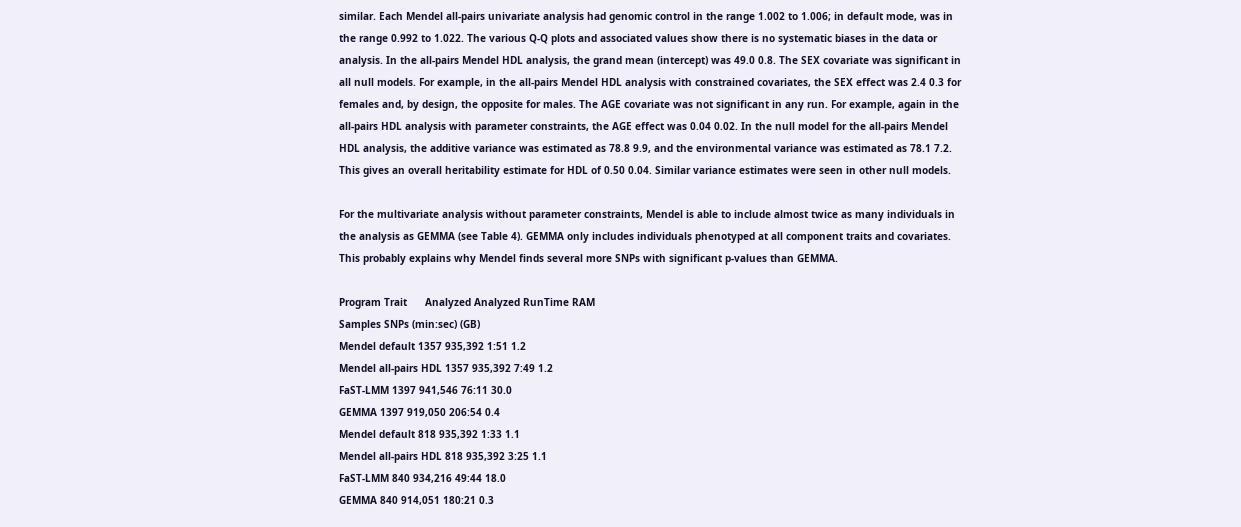similar. Each Mendel all-pairs univariate analysis had genomic control in the range 1.002 to 1.006; in default mode, was in the range 0.992 to 1.022. The various Q-Q plots and associated values show there is no systematic biases in the data or analysis. In the all-pairs Mendel HDL analysis, the grand mean (intercept) was 49.0 0.8. The SEX covariate was significant in all null models. For example, in the all-pairs Mendel HDL analysis with constrained covariates, the SEX effect was 2.4 0.3 for females and, by design, the opposite for males. The AGE covariate was not significant in any run. For example, again in the all-pairs HDL analysis with parameter constraints, the AGE effect was 0.04 0.02. In the null model for the all-pairs Mendel HDL analysis, the additive variance was estimated as 78.8 9.9, and the environmental variance was estimated as 78.1 7.2. This gives an overall heritability estimate for HDL of 0.50 0.04. Similar variance estimates were seen in other null models.

For the multivariate analysis without parameter constraints, Mendel is able to include almost twice as many individuals in the analysis as GEMMA (see Table 4). GEMMA only includes individuals phenotyped at all component traits and covariates. This probably explains why Mendel finds several more SNPs with significant p-values than GEMMA.

Program Trait      Analyzed Analyzed RunTime RAM
Samples SNPs (min:sec) (GB)
Mendel default 1357 935,392 1:51 1.2
Mendel all-pairs HDL 1357 935,392 7:49 1.2
FaST-LMM 1397 941,546 76:11 30.0
GEMMA 1397 919,050 206:54 0.4
Mendel default 818 935,392 1:33 1.1
Mendel all-pairs HDL 818 935,392 3:25 1.1
FaST-LMM 840 934,216 49:44 18.0
GEMMA 840 914,051 180:21 0.3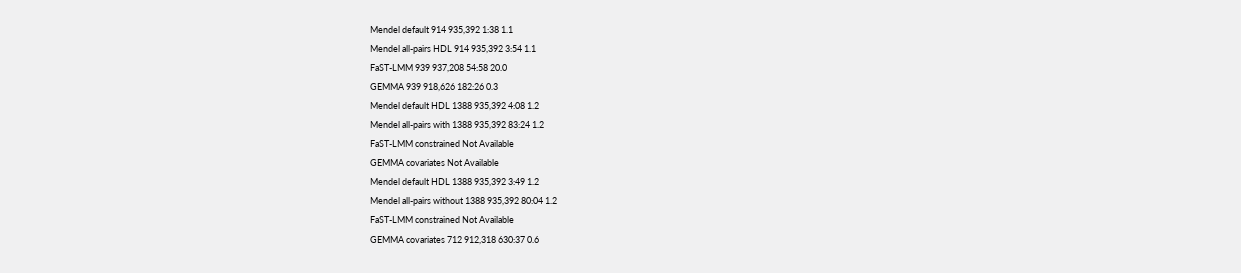Mendel default 914 935,392 1:38 1.1
Mendel all-pairs HDL 914 935,392 3:54 1.1
FaST-LMM 939 937,208 54:58 20.0
GEMMA 939 918,626 182:26 0.3
Mendel default HDL 1388 935,392 4:08 1.2
Mendel all-pairs with 1388 935,392 83:24 1.2
FaST-LMM constrained Not Available
GEMMA covariates Not Available
Mendel default HDL 1388 935,392 3:49 1.2
Mendel all-pairs without 1388 935,392 80:04 1.2
FaST-LMM constrained Not Available
GEMMA covariates 712 912,318 630:37 0.6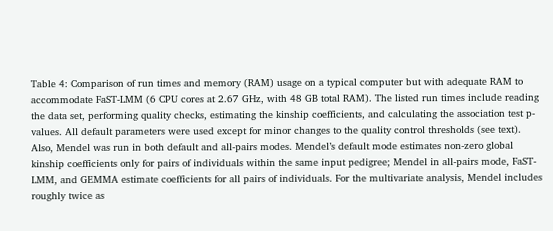Table 4: Comparison of run times and memory (RAM) usage on a typical computer but with adequate RAM to accommodate FaST-LMM (6 CPU cores at 2.67 GHz, with 48 GB total RAM). The listed run times include reading the data set, performing quality checks, estimating the kinship coefficients, and calculating the association test p-values. All default parameters were used except for minor changes to the quality control thresholds (see text). Also, Mendel was run in both default and all-pairs modes. Mendel’s default mode estimates non-zero global kinship coefficients only for pairs of individuals within the same input pedigree; Mendel in all-pairs mode, FaST-LMM, and GEMMA estimate coefficients for all pairs of individuals. For the multivariate analysis, Mendel includes roughly twice as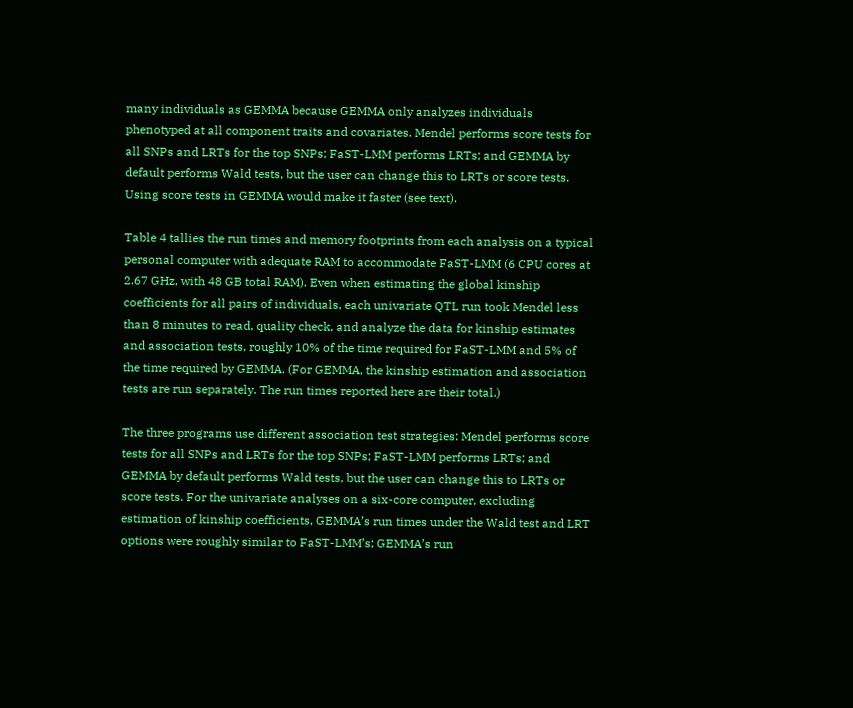many individuals as GEMMA because GEMMA only analyzes individuals phenotyped at all component traits and covariates. Mendel performs score tests for all SNPs and LRTs for the top SNPs; FaST-LMM performs LRTs; and GEMMA by default performs Wald tests, but the user can change this to LRTs or score tests. Using score tests in GEMMA would make it faster (see text).

Table 4 tallies the run times and memory footprints from each analysis on a typical personal computer with adequate RAM to accommodate FaST-LMM (6 CPU cores at 2.67 GHz, with 48 GB total RAM). Even when estimating the global kinship coefficients for all pairs of individuals, each univariate QTL run took Mendel less than 8 minutes to read, quality check, and analyze the data for kinship estimates and association tests, roughly 10% of the time required for FaST-LMM and 5% of the time required by GEMMA. (For GEMMA, the kinship estimation and association tests are run separately. The run times reported here are their total.)

The three programs use different association test strategies: Mendel performs score tests for all SNPs and LRTs for the top SNPs; FaST-LMM performs LRTs; and GEMMA by default performs Wald tests, but the user can change this to LRTs or score tests. For the univariate analyses on a six-core computer, excluding estimation of kinship coefficients, GEMMA’s run times under the Wald test and LRT options were roughly similar to FaST-LMM’s; GEMMA’s run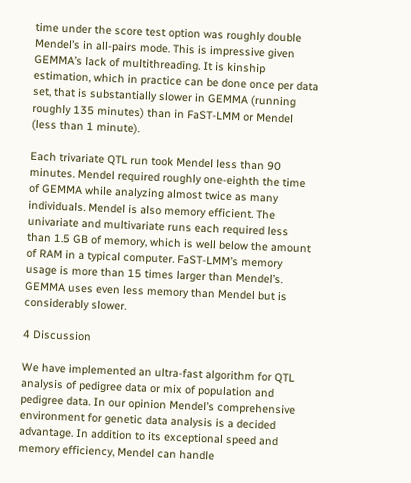time under the score test option was roughly double Mendel’s in all-pairs mode. This is impressive given GEMMA’s lack of multithreading. It is kinship estimation, which in practice can be done once per data set, that is substantially slower in GEMMA (running roughly 135 minutes) than in FaST-LMM or Mendel (less than 1 minute).

Each trivariate QTL run took Mendel less than 90 minutes. Mendel required roughly one-eighth the time of GEMMA while analyzing almost twice as many individuals. Mendel is also memory efficient. The univariate and multivariate runs each required less than 1.5 GB of memory, which is well below the amount of RAM in a typical computer. FaST-LMM’s memory usage is more than 15 times larger than Mendel’s. GEMMA uses even less memory than Mendel but is considerably slower.

4 Discussion

We have implemented an ultra-fast algorithm for QTL analysis of pedigree data or mix of population and pedigree data. In our opinion Mendel’s comprehensive environment for genetic data analysis is a decided advantage. In addition to its exceptional speed and memory efficiency, Mendel can handle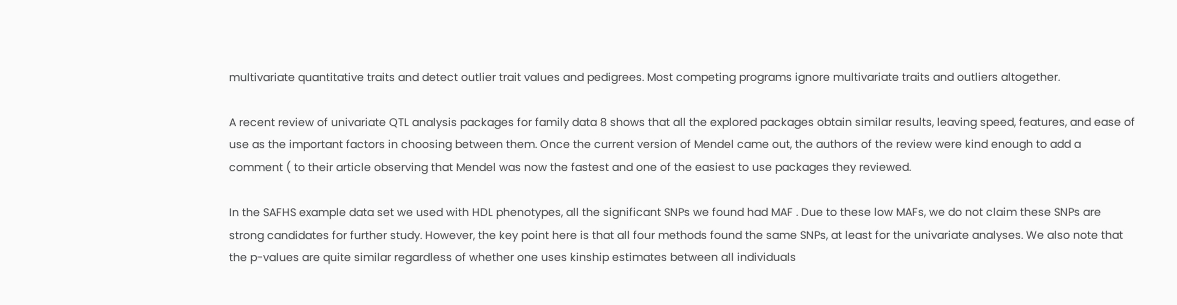multivariate quantitative traits and detect outlier trait values and pedigrees. Most competing programs ignore multivariate traits and outliers altogether.

A recent review of univariate QTL analysis packages for family data 8 shows that all the explored packages obtain similar results, leaving speed, features, and ease of use as the important factors in choosing between them. Once the current version of Mendel came out, the authors of the review were kind enough to add a comment ( to their article observing that Mendel was now the fastest and one of the easiest to use packages they reviewed.

In the SAFHS example data set we used with HDL phenotypes, all the significant SNPs we found had MAF . Due to these low MAFs, we do not claim these SNPs are strong candidates for further study. However, the key point here is that all four methods found the same SNPs, at least for the univariate analyses. We also note that the p-values are quite similar regardless of whether one uses kinship estimates between all individuals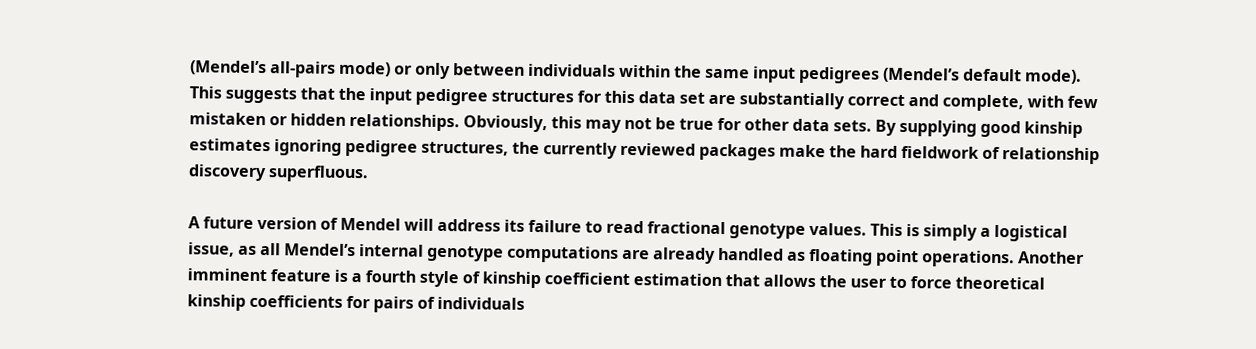(Mendel’s all-pairs mode) or only between individuals within the same input pedigrees (Mendel’s default mode). This suggests that the input pedigree structures for this data set are substantially correct and complete, with few mistaken or hidden relationships. Obviously, this may not be true for other data sets. By supplying good kinship estimates ignoring pedigree structures, the currently reviewed packages make the hard fieldwork of relationship discovery superfluous.

A future version of Mendel will address its failure to read fractional genotype values. This is simply a logistical issue, as all Mendel’s internal genotype computations are already handled as floating point operations. Another imminent feature is a fourth style of kinship coefficient estimation that allows the user to force theoretical kinship coefficients for pairs of individuals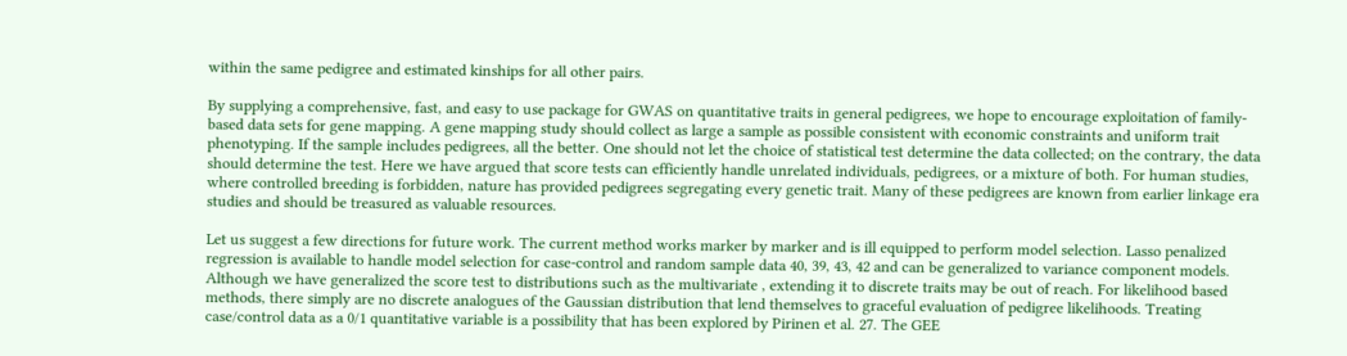within the same pedigree and estimated kinships for all other pairs.

By supplying a comprehensive, fast, and easy to use package for GWAS on quantitative traits in general pedigrees, we hope to encourage exploitation of family-based data sets for gene mapping. A gene mapping study should collect as large a sample as possible consistent with economic constraints and uniform trait phenotyping. If the sample includes pedigrees, all the better. One should not let the choice of statistical test determine the data collected; on the contrary, the data should determine the test. Here we have argued that score tests can efficiently handle unrelated individuals, pedigrees, or a mixture of both. For human studies, where controlled breeding is forbidden, nature has provided pedigrees segregating every genetic trait. Many of these pedigrees are known from earlier linkage era studies and should be treasured as valuable resources.

Let us suggest a few directions for future work. The current method works marker by marker and is ill equipped to perform model selection. Lasso penalized regression is available to handle model selection for case-control and random sample data 40, 39, 43, 42 and can be generalized to variance component models. Although we have generalized the score test to distributions such as the multivariate , extending it to discrete traits may be out of reach. For likelihood based methods, there simply are no discrete analogues of the Gaussian distribution that lend themselves to graceful evaluation of pedigree likelihoods. Treating case/control data as a 0/1 quantitative variable is a possibility that has been explored by Pirinen et al. 27. The GEE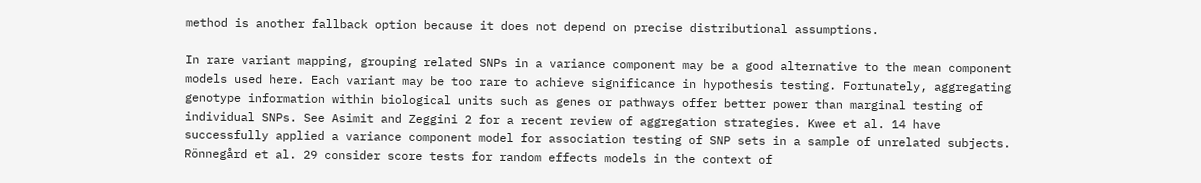method is another fallback option because it does not depend on precise distributional assumptions.

In rare variant mapping, grouping related SNPs in a variance component may be a good alternative to the mean component models used here. Each variant may be too rare to achieve significance in hypothesis testing. Fortunately, aggregating genotype information within biological units such as genes or pathways offer better power than marginal testing of individual SNPs. See Asimit and Zeggini 2 for a recent review of aggregation strategies. Kwee et al. 14 have successfully applied a variance component model for association testing of SNP sets in a sample of unrelated subjects. Rönnegård et al. 29 consider score tests for random effects models in the context of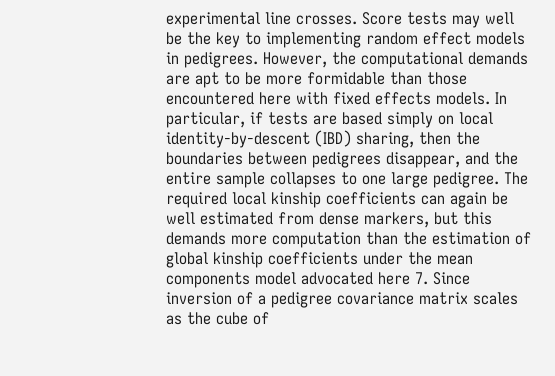experimental line crosses. Score tests may well be the key to implementing random effect models in pedigrees. However, the computational demands are apt to be more formidable than those encountered here with fixed effects models. In particular, if tests are based simply on local identity-by-descent (IBD) sharing, then the boundaries between pedigrees disappear, and the entire sample collapses to one large pedigree. The required local kinship coefficients can again be well estimated from dense markers, but this demands more computation than the estimation of global kinship coefficients under the mean components model advocated here 7. Since inversion of a pedigree covariance matrix scales as the cube of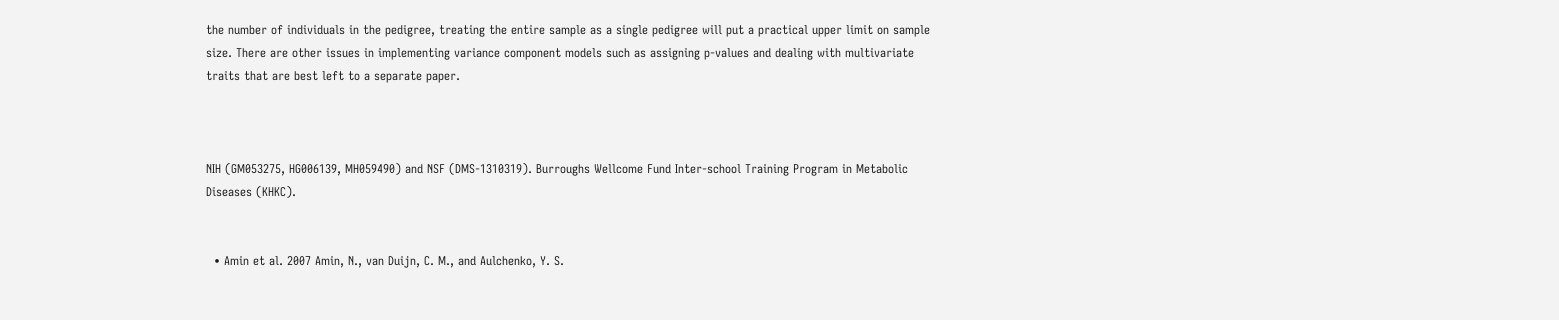the number of individuals in the pedigree, treating the entire sample as a single pedigree will put a practical upper limit on sample size. There are other issues in implementing variance component models such as assigning p-values and dealing with multivariate traits that are best left to a separate paper.



NIH (GM053275, HG006139, MH059490) and NSF (DMS-1310319). Burroughs Wellcome Fund Inter-school Training Program in Metabolic Diseases (KHKC).


  • Amin et al. 2007 Amin, N., van Duijn, C. M., and Aulchenko, Y. S.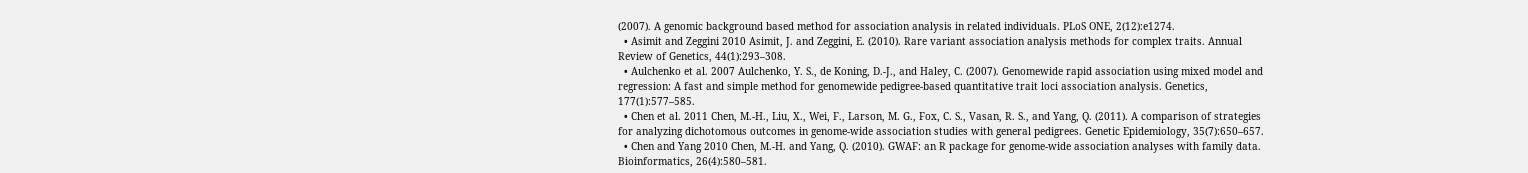(2007). A genomic background based method for association analysis in related individuals. PLoS ONE, 2(12):e1274.
  • Asimit and Zeggini 2010 Asimit, J. and Zeggini, E. (2010). Rare variant association analysis methods for complex traits. Annual Review of Genetics, 44(1):293–308.
  • Aulchenko et al. 2007 Aulchenko, Y. S., de Koning, D.-J., and Haley, C. (2007). Genomewide rapid association using mixed model and regression: A fast and simple method for genomewide pedigree-based quantitative trait loci association analysis. Genetics, 177(1):577–585.
  • Chen et al. 2011 Chen, M.-H., Liu, X., Wei, F., Larson, M. G., Fox, C. S., Vasan, R. S., and Yang, Q. (2011). A comparison of strategies for analyzing dichotomous outcomes in genome-wide association studies with general pedigrees. Genetic Epidemiology, 35(7):650–657.
  • Chen and Yang 2010 Chen, M.-H. and Yang, Q. (2010). GWAF: an R package for genome-wide association analyses with family data. Bioinformatics, 26(4):580–581.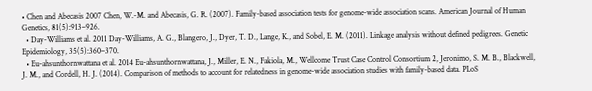• Chen and Abecasis 2007 Chen, W.-M. and Abecasis, G. R. (2007). Family-based association tests for genome-wide association scans. American Journal of Human Genetics, 81(5):913–926.
  • Day-Williams et al. 2011 Day-Williams, A. G., Blangero, J., Dyer, T. D., Lange, K., and Sobel, E. M. (2011). Linkage analysis without defined pedigrees. Genetic Epidemiology, 35(5):360–370.
  • Eu-ahsunthornwattana et al. 2014 Eu-ahsunthornwattana, J., Miller, E. N., Fakiola, M., Wellcome Trust Case Control Consortium 2, Jeronimo, S. M. B., Blackwell, J. M., and Cordell, H. J. (2014). Comparison of methods to account for relatedness in genome-wide association studies with family-based data. PLoS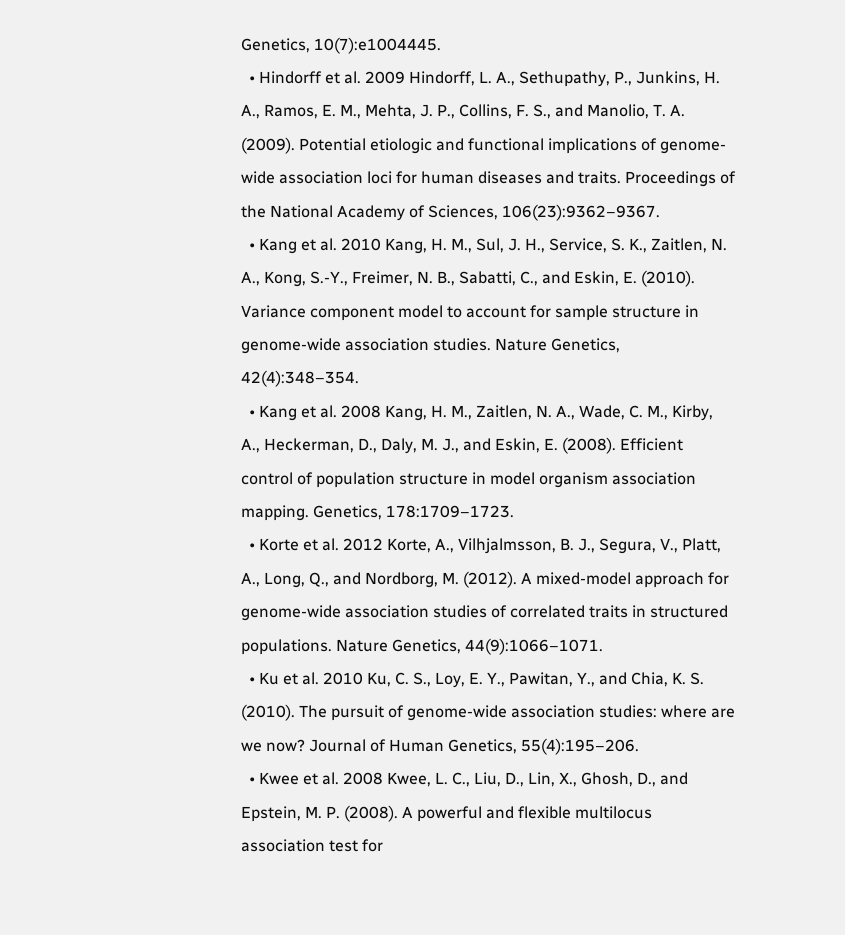Genetics, 10(7):e1004445.
  • Hindorff et al. 2009 Hindorff, L. A., Sethupathy, P., Junkins, H. A., Ramos, E. M., Mehta, J. P., Collins, F. S., and Manolio, T. A. (2009). Potential etiologic and functional implications of genome-wide association loci for human diseases and traits. Proceedings of the National Academy of Sciences, 106(23):9362–9367.
  • Kang et al. 2010 Kang, H. M., Sul, J. H., Service, S. K., Zaitlen, N. A., Kong, S.-Y., Freimer, N. B., Sabatti, C., and Eskin, E. (2010). Variance component model to account for sample structure in genome-wide association studies. Nature Genetics, 42(4):348–354.
  • Kang et al. 2008 Kang, H. M., Zaitlen, N. A., Wade, C. M., Kirby, A., Heckerman, D., Daly, M. J., and Eskin, E. (2008). Efficient control of population structure in model organism association mapping. Genetics, 178:1709–1723.
  • Korte et al. 2012 Korte, A., Vilhjalmsson, B. J., Segura, V., Platt, A., Long, Q., and Nordborg, M. (2012). A mixed-model approach for genome-wide association studies of correlated traits in structured populations. Nature Genetics, 44(9):1066–1071.
  • Ku et al. 2010 Ku, C. S., Loy, E. Y., Pawitan, Y., and Chia, K. S. (2010). The pursuit of genome-wide association studies: where are we now? Journal of Human Genetics, 55(4):195–206.
  • Kwee et al. 2008 Kwee, L. C., Liu, D., Lin, X., Ghosh, D., and Epstein, M. P. (2008). A powerful and flexible multilocus association test for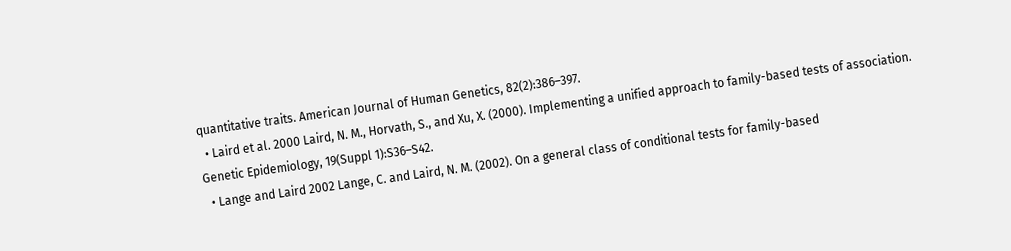quantitative traits. American Journal of Human Genetics, 82(2):386–397.
  • Laird et al. 2000 Laird, N. M., Horvath, S., and Xu, X. (2000). Implementing a unified approach to family-based tests of association. Genetic Epidemiology, 19(Suppl 1):S36–S42.
  • Lange and Laird 2002 Lange, C. and Laird, N. M. (2002). On a general class of conditional tests for family-based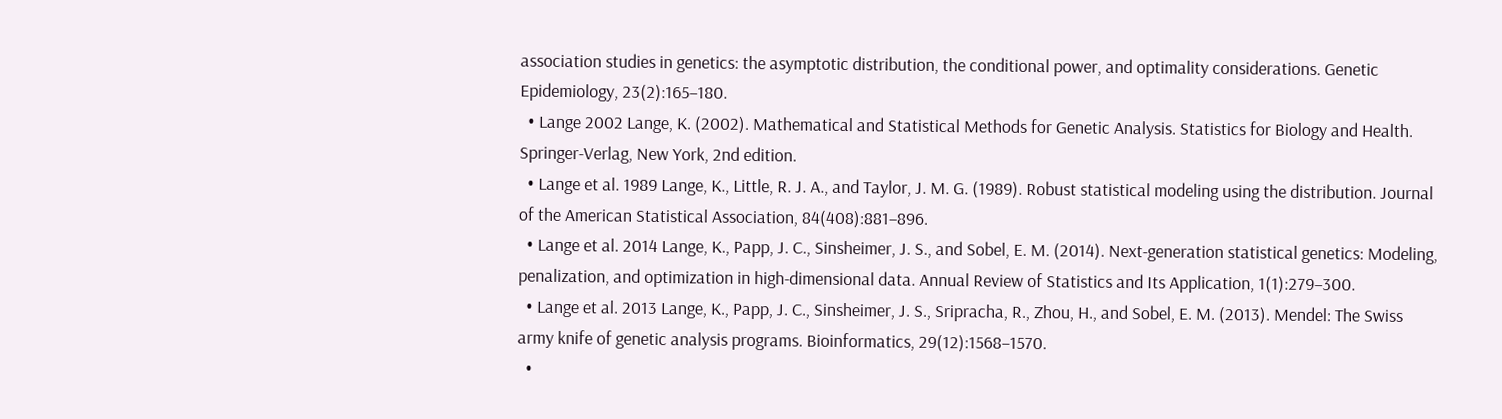association studies in genetics: the asymptotic distribution, the conditional power, and optimality considerations. Genetic Epidemiology, 23(2):165–180.
  • Lange 2002 Lange, K. (2002). Mathematical and Statistical Methods for Genetic Analysis. Statistics for Biology and Health. Springer-Verlag, New York, 2nd edition.
  • Lange et al. 1989 Lange, K., Little, R. J. A., and Taylor, J. M. G. (1989). Robust statistical modeling using the distribution. Journal of the American Statistical Association, 84(408):881–896.
  • Lange et al. 2014 Lange, K., Papp, J. C., Sinsheimer, J. S., and Sobel, E. M. (2014). Next-generation statistical genetics: Modeling, penalization, and optimization in high-dimensional data. Annual Review of Statistics and Its Application, 1(1):279–300.
  • Lange et al. 2013 Lange, K., Papp, J. C., Sinsheimer, J. S., Sripracha, R., Zhou, H., and Sobel, E. M. (2013). Mendel: The Swiss army knife of genetic analysis programs. Bioinformatics, 29(12):1568–1570.
  •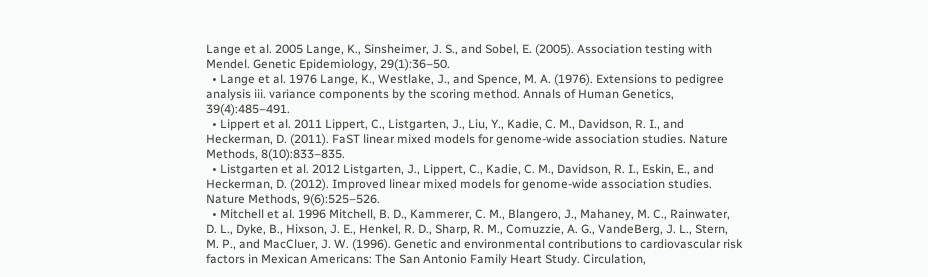Lange et al. 2005 Lange, K., Sinsheimer, J. S., and Sobel, E. (2005). Association testing with Mendel. Genetic Epidemiology, 29(1):36–50.
  • Lange et al. 1976 Lange, K., Westlake, J., and Spence, M. A. (1976). Extensions to pedigree analysis iii. variance components by the scoring method. Annals of Human Genetics, 39(4):485–491.
  • Lippert et al. 2011 Lippert, C., Listgarten, J., Liu, Y., Kadie, C. M., Davidson, R. I., and Heckerman, D. (2011). FaST linear mixed models for genome-wide association studies. Nature Methods, 8(10):833–835.
  • Listgarten et al. 2012 Listgarten, J., Lippert, C., Kadie, C. M., Davidson, R. I., Eskin, E., and Heckerman, D. (2012). Improved linear mixed models for genome-wide association studies. Nature Methods, 9(6):525–526.
  • Mitchell et al. 1996 Mitchell, B. D., Kammerer, C. M., Blangero, J., Mahaney, M. C., Rainwater, D. L., Dyke, B., Hixson, J. E., Henkel, R. D., Sharp, R. M., Comuzzie, A. G., VandeBerg, J. L., Stern, M. P., and MacCluer, J. W. (1996). Genetic and environmental contributions to cardiovascular risk factors in Mexican Americans: The San Antonio Family Heart Study. Circulation,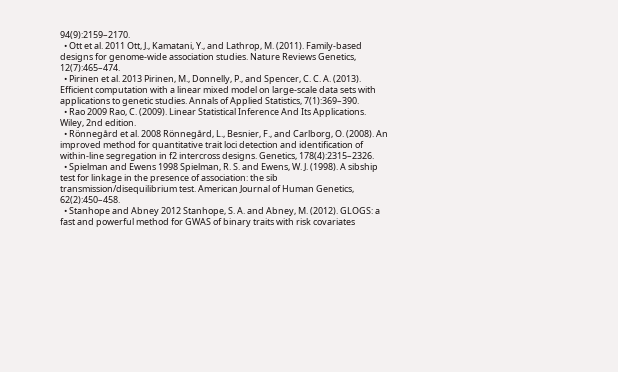94(9):2159–2170.
  • Ott et al. 2011 Ott, J., Kamatani, Y., and Lathrop, M. (2011). Family-based designs for genome-wide association studies. Nature Reviews Genetics, 12(7):465–474.
  • Pirinen et al. 2013 Pirinen, M., Donnelly, P., and Spencer, C. C. A. (2013). Efficient computation with a linear mixed model on large-scale data sets with applications to genetic studies. Annals of Applied Statistics, 7(1):369–390.
  • Rao 2009 Rao, C. (2009). Linear Statistical Inference And Its Applications. Wiley, 2nd edition.
  • Rönnegård et al. 2008 Rönnegård, L., Besnier, F., and Carlborg, O. (2008). An improved method for quantitative trait loci detection and identification of within-line segregation in f2 intercross designs. Genetics, 178(4):2315–2326.
  • Spielman and Ewens 1998 Spielman, R. S. and Ewens, W. J. (1998). A sibship test for linkage in the presence of association: the sib transmission/disequilibrium test. American Journal of Human Genetics, 62(2):450–458.
  • Stanhope and Abney 2012 Stanhope, S. A. and Abney, M. (2012). GLOGS: a fast and powerful method for GWAS of binary traits with risk covariates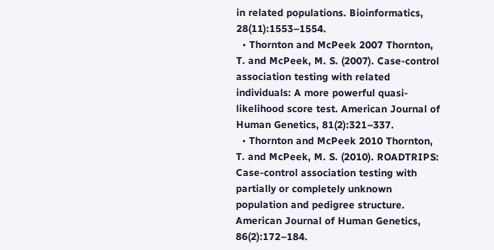in related populations. Bioinformatics, 28(11):1553–1554.
  • Thornton and McPeek 2007 Thornton, T. and McPeek, M. S. (2007). Case-control association testing with related individuals: A more powerful quasi-likelihood score test. American Journal of Human Genetics, 81(2):321–337.
  • Thornton and McPeek 2010 Thornton, T. and McPeek, M. S. (2010). ROADTRIPS: Case-control association testing with partially or completely unknown population and pedigree structure. American Journal of Human Genetics, 86(2):172–184.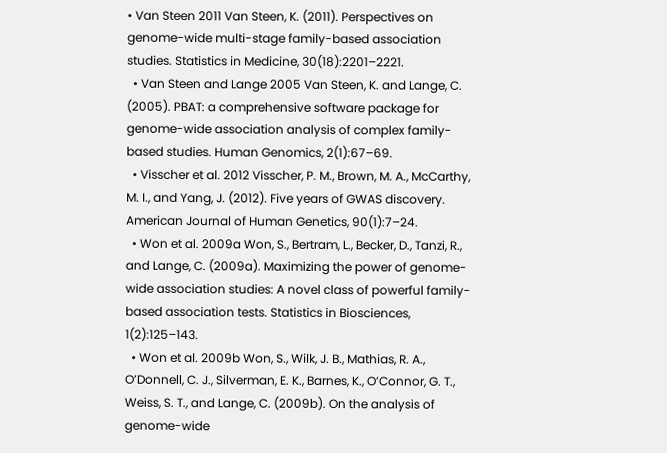• Van Steen 2011 Van Steen, K. (2011). Perspectives on genome-wide multi-stage family-based association studies. Statistics in Medicine, 30(18):2201–2221.
  • Van Steen and Lange 2005 Van Steen, K. and Lange, C. (2005). PBAT: a comprehensive software package for genome-wide association analysis of complex family-based studies. Human Genomics, 2(1):67–69.
  • Visscher et al. 2012 Visscher, P. M., Brown, M. A., McCarthy, M. I., and Yang, J. (2012). Five years of GWAS discovery. American Journal of Human Genetics, 90(1):7–24.
  • Won et al. 2009a Won, S., Bertram, L., Becker, D., Tanzi, R., and Lange, C. (2009a). Maximizing the power of genome-wide association studies: A novel class of powerful family-based association tests. Statistics in Biosciences, 1(2):125–143.
  • Won et al. 2009b Won, S., Wilk, J. B., Mathias, R. A., O’Donnell, C. J., Silverman, E. K., Barnes, K., O’Connor, G. T., Weiss, S. T., and Lange, C. (2009b). On the analysis of genome-wide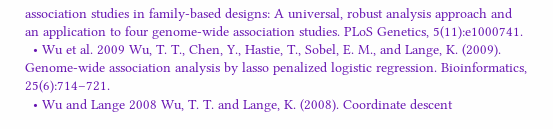association studies in family-based designs: A universal, robust analysis approach and an application to four genome-wide association studies. PLoS Genetics, 5(11):e1000741.
  • Wu et al. 2009 Wu, T. T., Chen, Y., Hastie, T., Sobel, E. M., and Lange, K. (2009). Genome-wide association analysis by lasso penalized logistic regression. Bioinformatics, 25(6):714–721.
  • Wu and Lange 2008 Wu, T. T. and Lange, K. (2008). Coordinate descent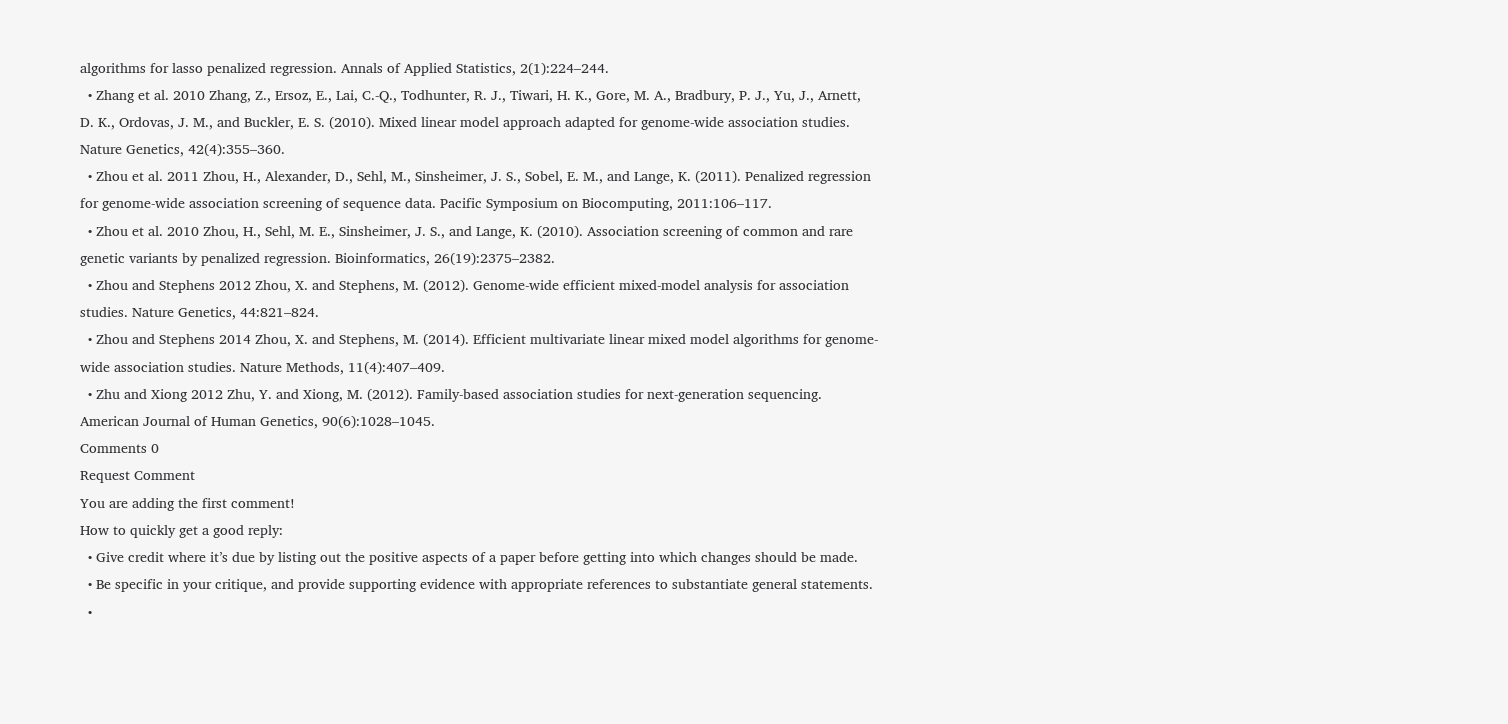algorithms for lasso penalized regression. Annals of Applied Statistics, 2(1):224–244.
  • Zhang et al. 2010 Zhang, Z., Ersoz, E., Lai, C.-Q., Todhunter, R. J., Tiwari, H. K., Gore, M. A., Bradbury, P. J., Yu, J., Arnett, D. K., Ordovas, J. M., and Buckler, E. S. (2010). Mixed linear model approach adapted for genome-wide association studies. Nature Genetics, 42(4):355–360.
  • Zhou et al. 2011 Zhou, H., Alexander, D., Sehl, M., Sinsheimer, J. S., Sobel, E. M., and Lange, K. (2011). Penalized regression for genome-wide association screening of sequence data. Pacific Symposium on Biocomputing, 2011:106–117.
  • Zhou et al. 2010 Zhou, H., Sehl, M. E., Sinsheimer, J. S., and Lange, K. (2010). Association screening of common and rare genetic variants by penalized regression. Bioinformatics, 26(19):2375–2382.
  • Zhou and Stephens 2012 Zhou, X. and Stephens, M. (2012). Genome-wide efficient mixed-model analysis for association studies. Nature Genetics, 44:821–824.
  • Zhou and Stephens 2014 Zhou, X. and Stephens, M. (2014). Efficient multivariate linear mixed model algorithms for genome-wide association studies. Nature Methods, 11(4):407–409.
  • Zhu and Xiong 2012 Zhu, Y. and Xiong, M. (2012). Family-based association studies for next-generation sequencing. American Journal of Human Genetics, 90(6):1028–1045.
Comments 0
Request Comment
You are adding the first comment!
How to quickly get a good reply:
  • Give credit where it’s due by listing out the positive aspects of a paper before getting into which changes should be made.
  • Be specific in your critique, and provide supporting evidence with appropriate references to substantiate general statements.
  •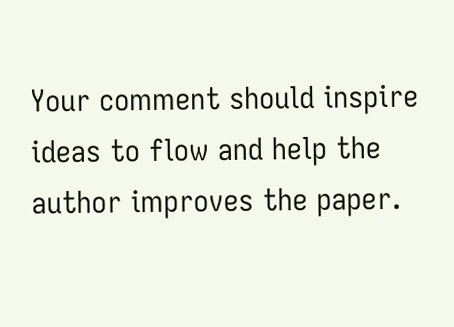Your comment should inspire ideas to flow and help the author improves the paper.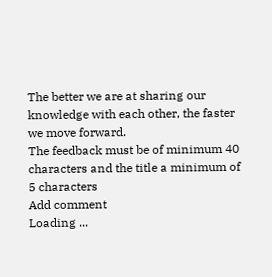The better we are at sharing our knowledge with each other, the faster we move forward.
The feedback must be of minimum 40 characters and the title a minimum of 5 characters
Add comment
Loading ...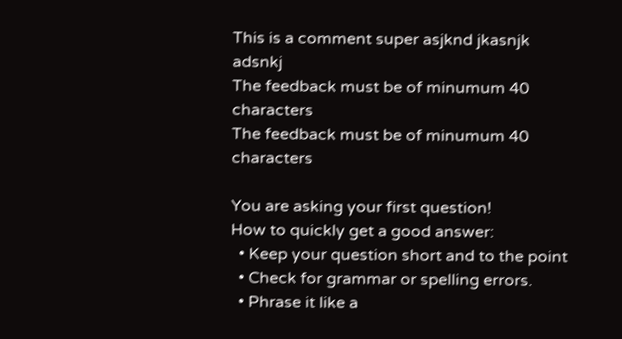This is a comment super asjknd jkasnjk adsnkj
The feedback must be of minumum 40 characters
The feedback must be of minumum 40 characters

You are asking your first question!
How to quickly get a good answer:
  • Keep your question short and to the point
  • Check for grammar or spelling errors.
  • Phrase it like a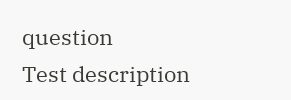question
Test description